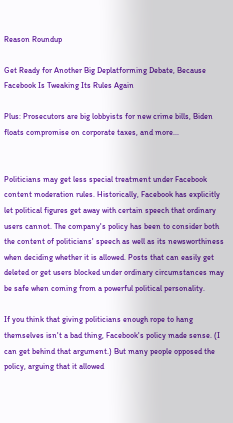Reason Roundup

Get Ready for Another Big Deplatforming Debate, Because Facebook Is Tweaking Its Rules Again

Plus: Prosecutors are big lobbyists for new crime bills, Biden floats compromise on corporate taxes, and more...


Politicians may get less special treatment under Facebook content moderation rules. Historically, Facebook has explicitly let political figures get away with certain speech that ordinary users cannot. The company's policy has been to consider both the content of politicians' speech as well as its newsworthiness when deciding whether it is allowed. Posts that can easily get deleted or get users blocked under ordinary circumstances may be safe when coming from a powerful political personality.

If you think that giving politicians enough rope to hang themselves isn't a bad thing, Facebook's policy made sense. (I can get behind that argument.) But many people opposed the policy, arguing that it allowed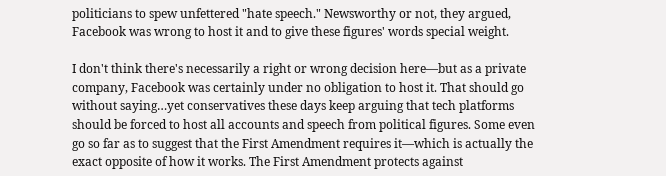politicians to spew unfettered "hate speech." Newsworthy or not, they argued, Facebook was wrong to host it and to give these figures' words special weight.

I don't think there's necessarily a right or wrong decision here—but as a private company, Facebook was certainly under no obligation to host it. That should go without saying…yet conservatives these days keep arguing that tech platforms should be forced to host all accounts and speech from political figures. Some even go so far as to suggest that the First Amendment requires it—which is actually the exact opposite of how it works. The First Amendment protects against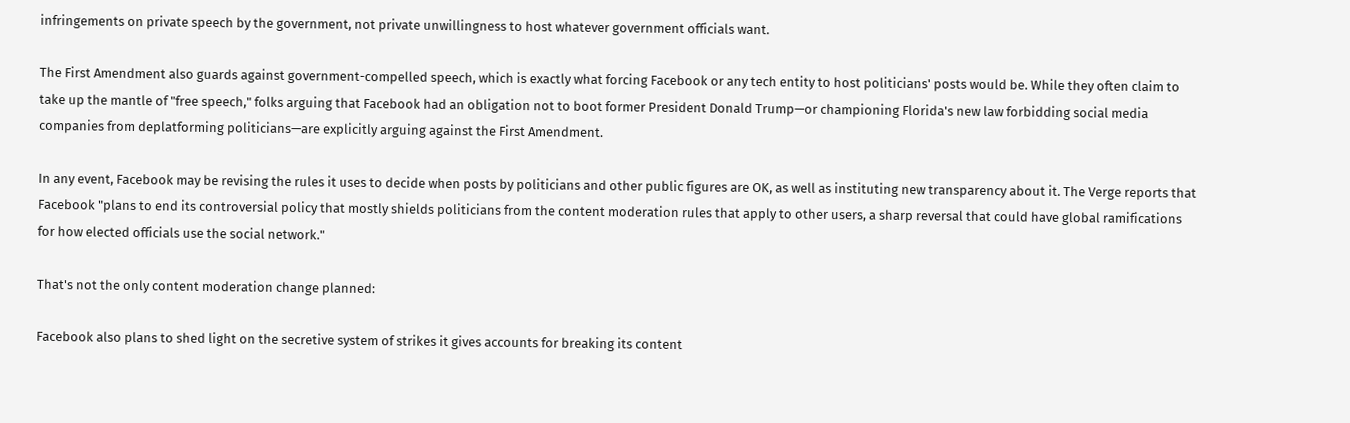infringements on private speech by the government, not private unwillingness to host whatever government officials want.

The First Amendment also guards against government-compelled speech, which is exactly what forcing Facebook or any tech entity to host politicians' posts would be. While they often claim to take up the mantle of "free speech," folks arguing that Facebook had an obligation not to boot former President Donald Trump—or championing Florida's new law forbidding social media companies from deplatforming politicians—are explicitly arguing against the First Amendment.

In any event, Facebook may be revising the rules it uses to decide when posts by politicians and other public figures are OK, as well as instituting new transparency about it. The Verge reports that Facebook "plans to end its controversial policy that mostly shields politicians from the content moderation rules that apply to other users, a sharp reversal that could have global ramifications for how elected officials use the social network."

That's not the only content moderation change planned:

Facebook also plans to shed light on the secretive system of strikes it gives accounts for breaking its content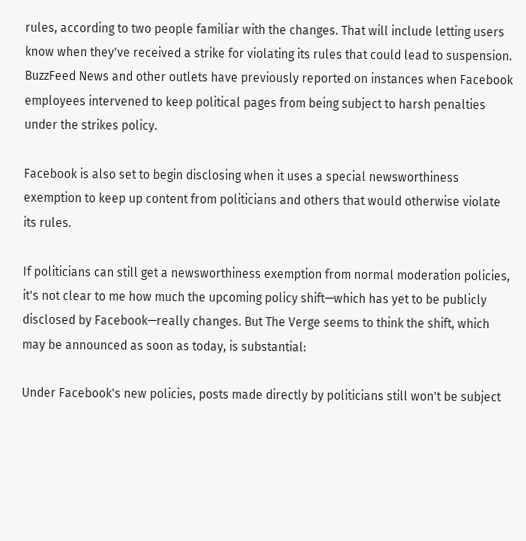rules, according to two people familiar with the changes. That will include letting users know when they've received a strike for violating its rules that could lead to suspension. BuzzFeed News and other outlets have previously reported on instances when Facebook employees intervened to keep political pages from being subject to harsh penalties under the strikes policy.

Facebook is also set to begin disclosing when it uses a special newsworthiness exemption to keep up content from politicians and others that would otherwise violate its rules.

If politicians can still get a newsworthiness exemption from normal moderation policies, it's not clear to me how much the upcoming policy shift—which has yet to be publicly disclosed by Facebook—really changes. But The Verge seems to think the shift, which may be announced as soon as today, is substantial:

Under Facebook's new policies, posts made directly by politicians still won't be subject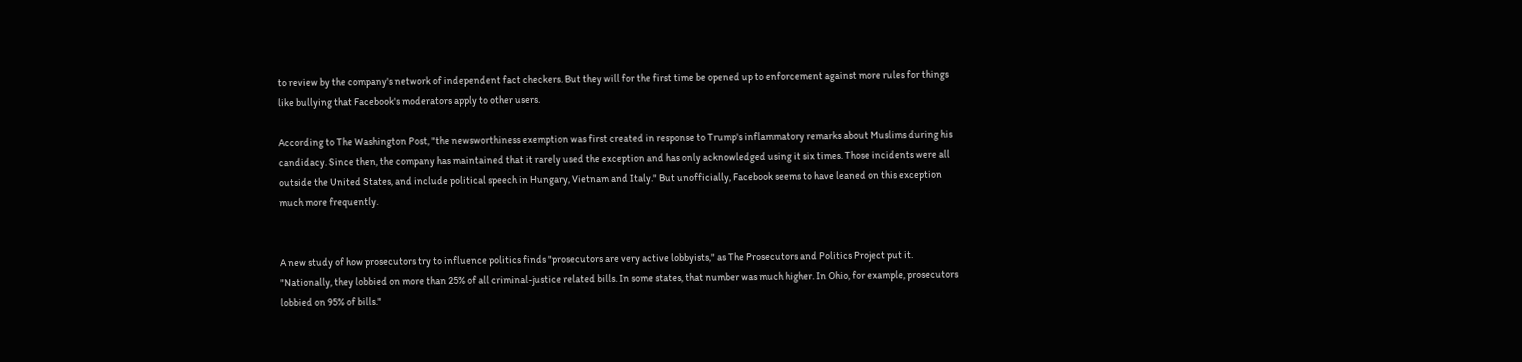to review by the company's network of independent fact checkers. But they will for the first time be opened up to enforcement against more rules for things like bullying that Facebook's moderators apply to other users.

According to The Washington Post, "the newsworthiness exemption was first created in response to Trump's inflammatory remarks about Muslims during his candidacy. Since then, the company has maintained that it rarely used the exception and has only acknowledged using it six times. Those incidents were all outside the United States, and include political speech in Hungary, Vietnam and Italy." But unofficially, Facebook seems to have leaned on this exception much more frequently.


A new study of how prosecutors try to influence politics finds "prosecutors are very active lobbyists," as The Prosecutors and Politics Project put it. "Nationally, they lobbied on more than 25% of all criminal-justice related bills. In some states, that number was much higher. In Ohio, for example, prosecutors lobbied on 95% of bills."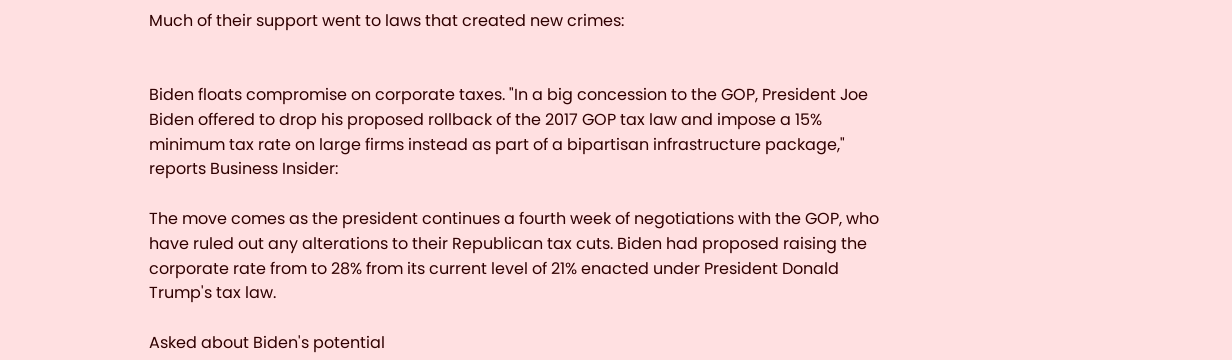Much of their support went to laws that created new crimes:


Biden floats compromise on corporate taxes. "In a big concession to the GOP, President Joe Biden offered to drop his proposed rollback of the 2017 GOP tax law and impose a 15% minimum tax rate on large firms instead as part of a bipartisan infrastructure package," reports Business Insider:

The move comes as the president continues a fourth week of negotiations with the GOP, who have ruled out any alterations to their Republican tax cuts. Biden had proposed raising the corporate rate from to 28% from its current level of 21% enacted under President Donald Trump's tax law.

Asked about Biden's potential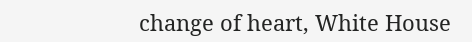change of heart, White House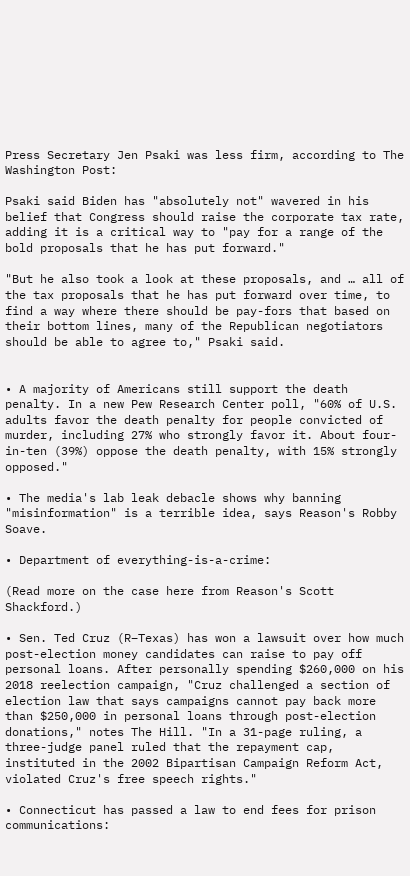Press Secretary Jen Psaki was less firm, according to The Washington Post:

Psaki said Biden has "absolutely not" wavered in his belief that Congress should raise the corporate tax rate, adding it is a critical way to "pay for a range of the bold proposals that he has put forward."

"But he also took a look at these proposals, and … all of the tax proposals that he has put forward over time, to find a way where there should be pay-fors that based on their bottom lines, many of the Republican negotiators should be able to agree to," Psaki said.


• A majority of Americans still support the death penalty. In a new Pew Research Center poll, "60% of U.S. adults favor the death penalty for people convicted of murder, including 27% who strongly favor it. About four-in-ten (39%) oppose the death penalty, with 15% strongly opposed."

• The media's lab leak debacle shows why banning "misinformation" is a terrible idea, says Reason's Robby Soave.

• Department of everything-is-a-crime:

(Read more on the case here from Reason's Scott Shackford.)

• Sen. Ted Cruz (R–Texas) has won a lawsuit over how much post-election money candidates can raise to pay off personal loans. After personally spending $260,000 on his 2018 reelection campaign, "Cruz challenged a section of election law that says campaigns cannot pay back more than $250,000 in personal loans through post-election donations," notes The Hill. "In a 31-page ruling, a three-judge panel ruled that the repayment cap, instituted in the 2002 Bipartisan Campaign Reform Act, violated Cruz's free speech rights."

• Connecticut has passed a law to end fees for prison communications: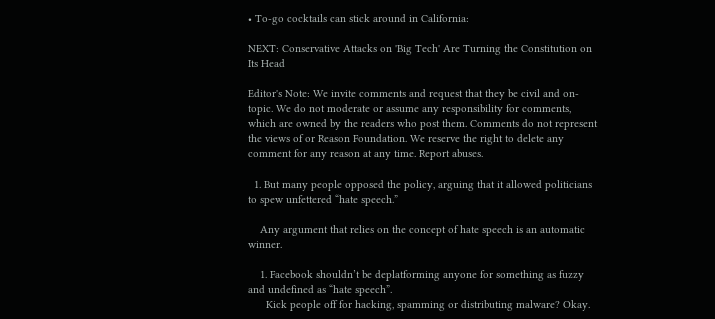• To-go cocktails can stick around in California:

NEXT: Conservative Attacks on 'Big Tech' Are Turning the Constitution on Its Head

Editor's Note: We invite comments and request that they be civil and on-topic. We do not moderate or assume any responsibility for comments, which are owned by the readers who post them. Comments do not represent the views of or Reason Foundation. We reserve the right to delete any comment for any reason at any time. Report abuses.

  1. But many people opposed the policy, arguing that it allowed politicians to spew unfettered “hate speech.”

    Any argument that relies on the concept of hate speech is an automatic winner.

    1. Facebook shouldn’t be deplatforming anyone for something as fuzzy and undefined as “hate speech”.
      Kick people off for hacking, spamming or distributing malware? Okay.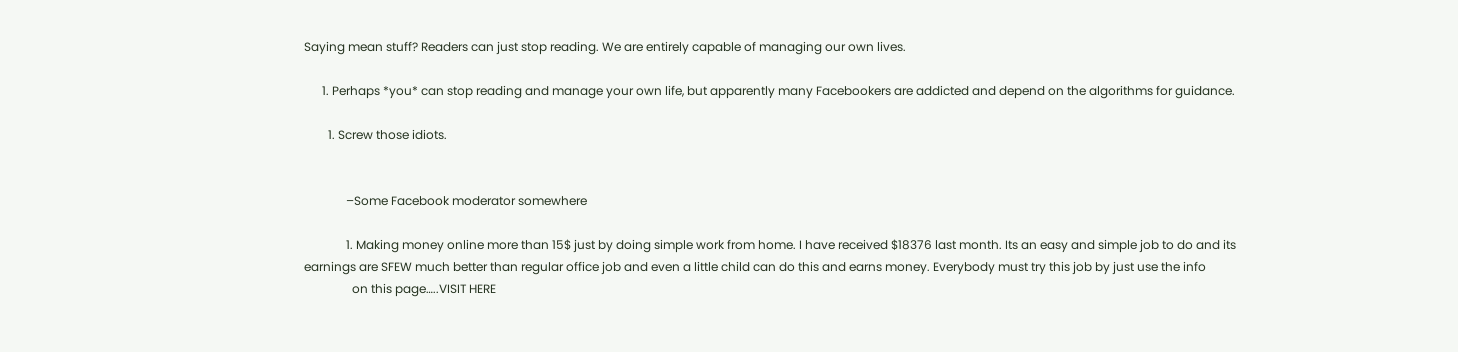Saying mean stuff? Readers can just stop reading. We are entirely capable of managing our own lives.

      1. Perhaps *you* can stop reading and manage your own life, but apparently many Facebookers are addicted and depend on the algorithms for guidance.

        1. Screw those idiots.


              –Some Facebook moderator somewhere

              1. Making money online more than 15$ just by doing simple work from home. I have received $18376 last month. Its an easy and simple job to do and its earnings are SFEW much better than regular office job and even a little child can do this and earns money. Everybody must try this job by just use the info
                on this page…..VISIT HERE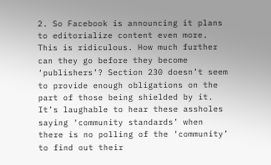2. So Facebook is announcing it plans to editorialize content even more. This is ridiculous. How much further can they go before they become ‘publishers’? Section 230 doesn’t seem to provide enough obligations on the part of those being shielded by it. It’s laughable to hear these assholes saying ‘community standards’ when there is no polling of the ‘community’ to find out their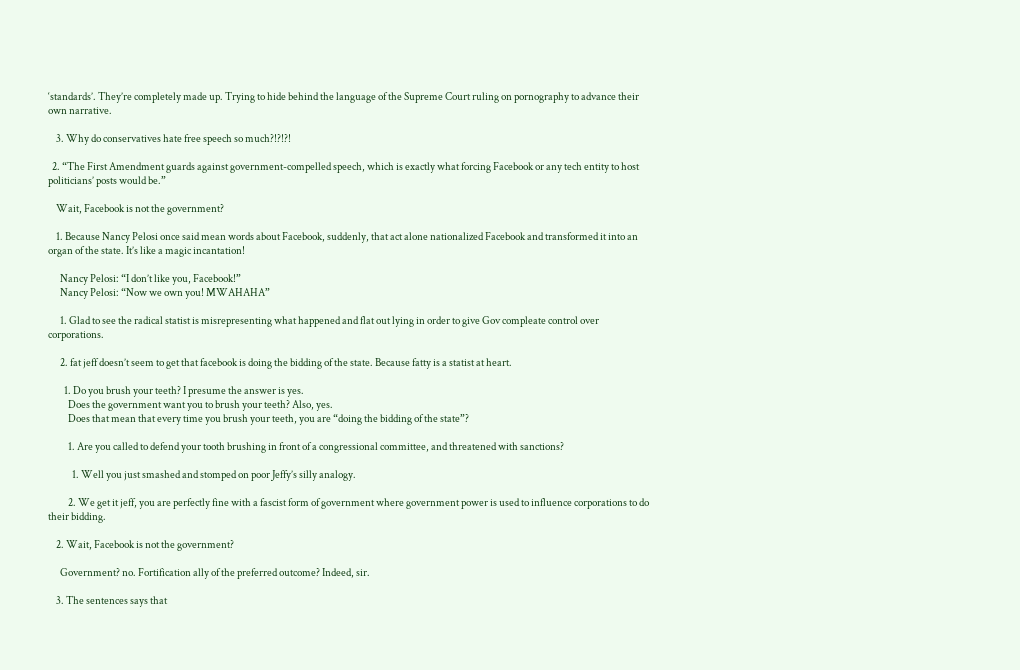‘standards’. They’re completely made up. Trying to hide behind the language of the Supreme Court ruling on pornography to advance their own narrative.

    3. Why do conservatives hate free speech so much?!?!?!

  2. “The First Amendment guards against government-compelled speech, which is exactly what forcing Facebook or any tech entity to host politicians’ posts would be.”

    Wait, Facebook is not the government?

    1. Because Nancy Pelosi once said mean words about Facebook, suddenly, that act alone nationalized Facebook and transformed it into an organ of the state. It’s like a magic incantation!

      Nancy Pelosi: “I don’t like you, Facebook!”
      Nancy Pelosi: “Now we own you! MWAHAHA”

      1. Glad to see the radical statist is misrepresenting what happened and flat out lying in order to give Gov compleate control over corporations.

      2. fat jeff doesn’t seem to get that facebook is doing the bidding of the state. Because fatty is a statist at heart.

        1. Do you brush your teeth? I presume the answer is yes.
          Does the government want you to brush your teeth? Also, yes.
          Does that mean that every time you brush your teeth, you are “doing the bidding of the state”?

          1. Are you called to defend your tooth brushing in front of a congressional committee, and threatened with sanctions?

            1. Well you just smashed and stomped on poor Jeffy’s silly analogy.

          2. We get it jeff, you are perfectly fine with a fascist form of government where government power is used to influence corporations to do their bidding.

    2. Wait, Facebook is not the government?

      Government? no. Fortification ally of the preferred outcome? Indeed, sir.

    3. The sentences says that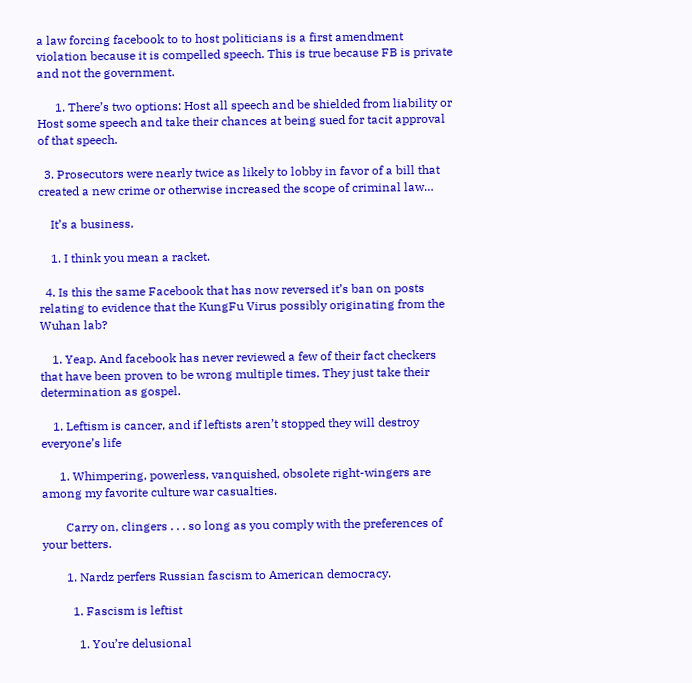a law forcing facebook to to host politicians is a first amendment violation because it is compelled speech. This is true because FB is private and not the government.

      1. There’s two options: Host all speech and be shielded from liability or Host some speech and take their chances at being sued for tacit approval of that speech.

  3. Prosecutors were nearly twice as likely to lobby in favor of a bill that created a new crime or otherwise increased the scope of criminal law…

    It’s a business.

    1. I think you mean a racket.

  4. Is this the same Facebook that has now reversed it’s ban on posts relating to evidence that the KungFu Virus possibly originating from the Wuhan lab?

    1. Yeap. And facebook has never reviewed a few of their fact checkers that have been proven to be wrong multiple times. They just take their determination as gospel.

    1. Leftism is cancer, and if leftists aren’t stopped they will destroy everyone’s life

      1. Whimpering, powerless, vanquished, obsolete right-wingers are among my favorite culture war casualties.

        Carry on, clingers . . . so long as you comply with the preferences of your betters.

        1. Nardz perfers Russian fascism to American democracy.

          1. Fascism is leftist

            1. You’re delusional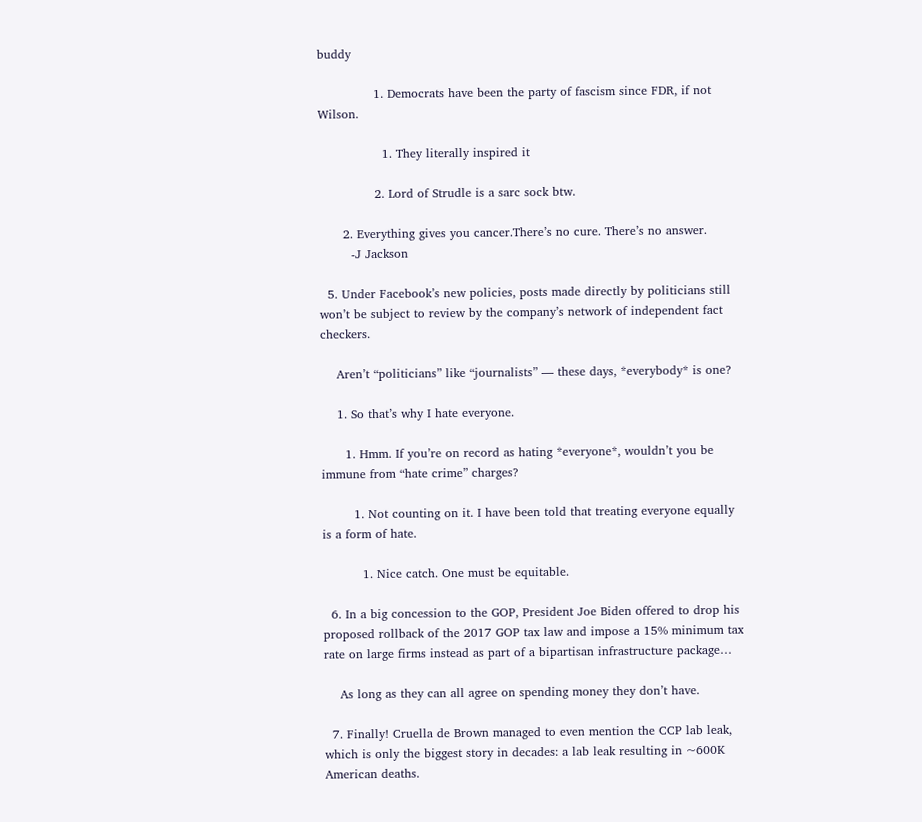buddy

              1. Democrats have been the party of fascism since FDR, if not Wilson.

                1. They literally inspired it

              2. Lord of Strudle is a sarc sock btw.

      2. Everything gives you cancer.There’s no cure. There’s no answer.
        -J Jackson

  5. Under Facebook’s new policies, posts made directly by politicians still won’t be subject to review by the company’s network of independent fact checkers.

    Aren’t “politicians” like “journalists” — these days, *everybody* is one?

    1. So that’s why I hate everyone.

      1. Hmm. If you’re on record as hating *everyone*, wouldn’t you be immune from “hate crime” charges?

        1. Not counting on it. I have been told that treating everyone equally is a form of hate.

          1. Nice catch. One must be equitable.

  6. In a big concession to the GOP, President Joe Biden offered to drop his proposed rollback of the 2017 GOP tax law and impose a 15% minimum tax rate on large firms instead as part of a bipartisan infrastructure package…

    As long as they can all agree on spending money they don’t have.

  7. Finally! Cruella de Brown managed to even mention the CCP lab leak, which is only the biggest story in decades: a lab leak resulting in ~600K American deaths.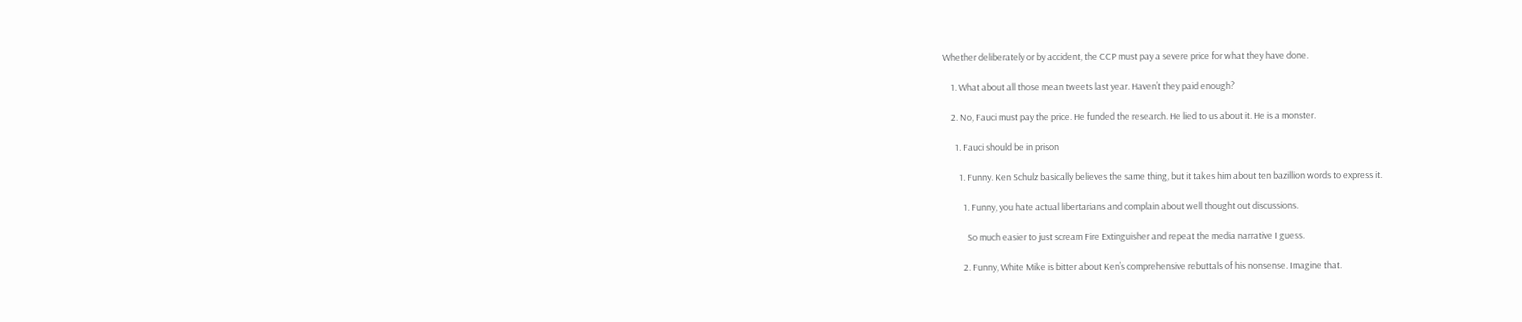Whether deliberately or by accident, the CCP must pay a severe price for what they have done.

    1. What about all those mean tweets last year. Haven’t they paid enough?

    2. No, Fauci must pay the price. He funded the research. He lied to us about it. He is a monster.

      1. Fauci should be in prison

        1. Funny. Ken Schulz basically believes the same thing, but it takes him about ten bazillion words to express it.

          1. Funny, you hate actual libertarians and complain about well thought out discussions.

            So much easier to just scream Fire Extinguisher and repeat the media narrative I guess.

          2. Funny, White Mike is bitter about Ken’s comprehensive rebuttals of his nonsense. Imagine that.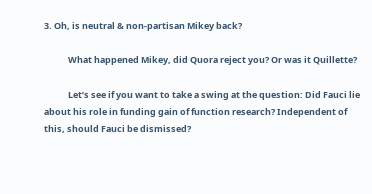3. Oh, is neutral & non-partisan Mikey back?

            What happened Mikey, did Quora reject you? Or was it Quillette?

            Let’s see if you want to take a swing at the question: Did Fauci lie about his role in funding gain of function research? Independent of this, should Fauci be dismissed?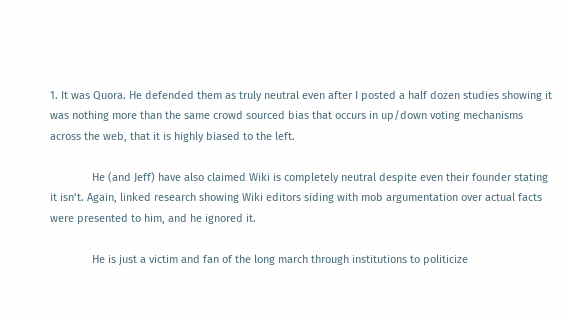1. It was Quora. He defended them as truly neutral even after I posted a half dozen studies showing it was nothing more than the same crowd sourced bias that occurs in up/down voting mechanisms across the web, that it is highly biased to the left.

              He (and Jeff) have also claimed Wiki is completely neutral despite even their founder stating it isn’t. Again, linked research showing Wiki editors siding with mob argumentation over actual facts were presented to him, and he ignored it.

              He is just a victim and fan of the long march through institutions to politicize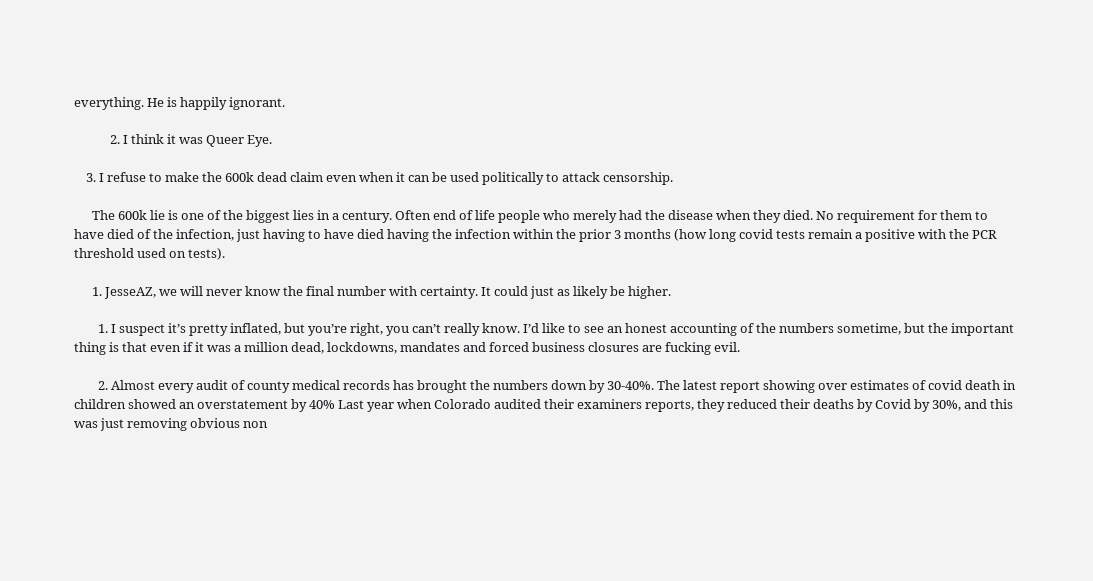everything. He is happily ignorant.

            2. I think it was Queer Eye.

    3. I refuse to make the 600k dead claim even when it can be used politically to attack censorship.

      The 600k lie is one of the biggest lies in a century. Often end of life people who merely had the disease when they died. No requirement for them to have died of the infection, just having to have died having the infection within the prior 3 months (how long covid tests remain a positive with the PCR threshold used on tests).

      1. JesseAZ, we will never know the final number with certainty. It could just as likely be higher.

        1. I suspect it’s pretty inflated, but you’re right, you can’t really know. I’d like to see an honest accounting of the numbers sometime, but the important thing is that even if it was a million dead, lockdowns, mandates and forced business closures are fucking evil.

        2. Almost every audit of county medical records has brought the numbers down by 30-40%. The latest report showing over estimates of covid death in children showed an overstatement by 40% Last year when Colorado audited their examiners reports, they reduced their deaths by Covid by 30%, and this was just removing obvious non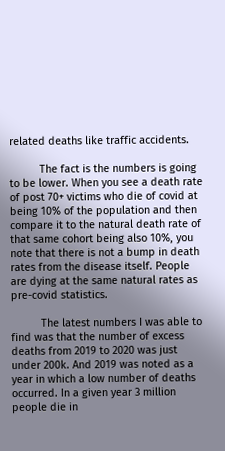related deaths like traffic accidents.

          The fact is the numbers is going to be lower. When you see a death rate of post 70+ victims who die of covid at being 10% of the population and then compare it to the natural death rate of that same cohort being also 10%, you note that there is not a bump in death rates from the disease itself. People are dying at the same natural rates as pre-covid statistics.

          The latest numbers I was able to find was that the number of excess deaths from 2019 to 2020 was just under 200k. And 2019 was noted as a year in which a low number of deaths occurred. In a given year 3 million people die in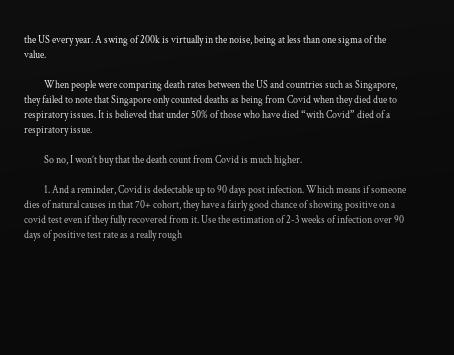the US every year. A swing of 200k is virtually in the noise, being at less than one sigma of the value.

          When people were comparing death rates between the US and countries such as Singapore, they failed to note that Singapore only counted deaths as being from Covid when they died due to respiratory issues. It is believed that under 50% of those who have died “with Covid” died of a respiratory issue.

          So no, I won’t buy that the death count from Covid is much higher.

          1. And a reminder, Covid is dedectable up to 90 days post infection. Which means if someone dies of natural causes in that 70+ cohort, they have a fairly good chance of showing positive on a covid test even if they fully recovered from it. Use the estimation of 2-3 weeks of infection over 90 days of positive test rate as a really rough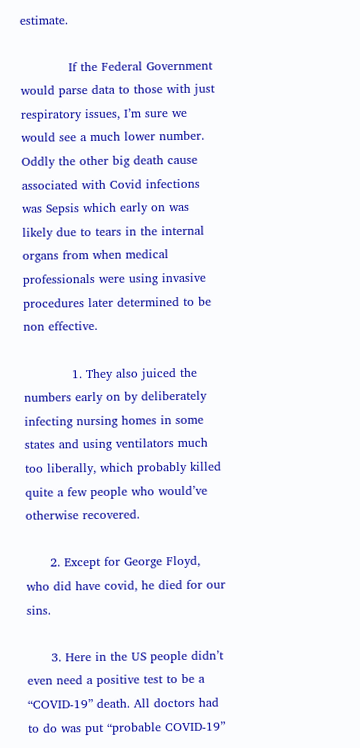estimate.

            If the Federal Government would parse data to those with just respiratory issues, I’m sure we would see a much lower number. Oddly the other big death cause associated with Covid infections was Sepsis which early on was likely due to tears in the internal organs from when medical professionals were using invasive procedures later determined to be non effective.

            1. They also juiced the numbers early on by deliberately infecting nursing homes in some states and using ventilators much too liberally, which probably killed quite a few people who would’ve otherwise recovered.

      2. Except for George Floyd, who did have covid, he died for our sins.

      3. Here in the US people didn’t even need a positive test to be a “COVID-19” death. All doctors had to do was put “probable COVID-19”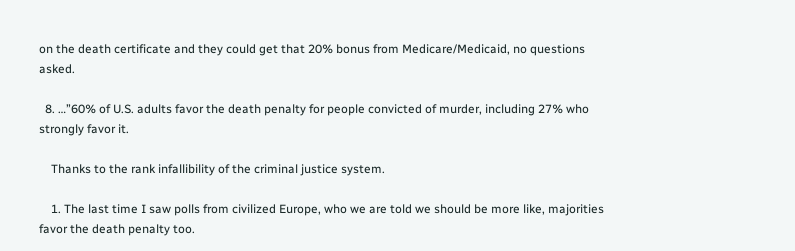on the death certificate and they could get that 20% bonus from Medicare/Medicaid, no questions asked.

  8. …”60% of U.S. adults favor the death penalty for people convicted of murder, including 27% who strongly favor it.

    Thanks to the rank infallibility of the criminal justice system.

    1. The last time I saw polls from civilized Europe, who we are told we should be more like, majorities favor the death penalty too.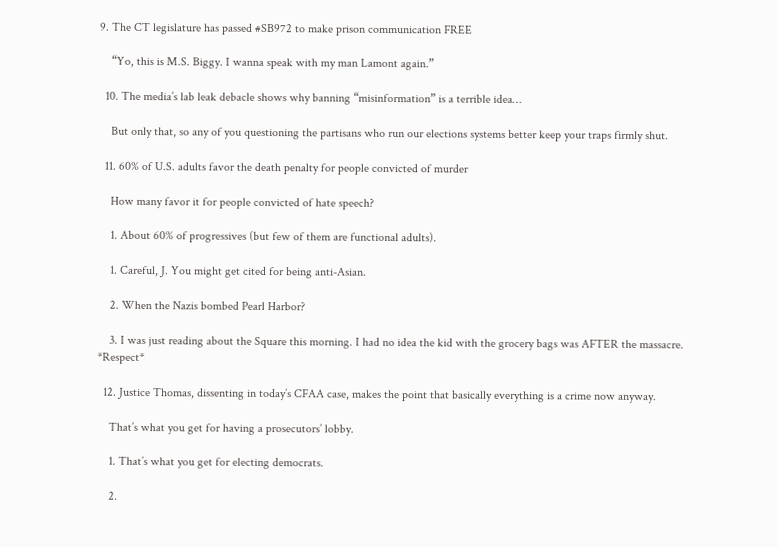9. The CT legislature has passed #SB972 to make prison communication FREE

    “Yo, this is M.S. Biggy. I wanna speak with my man Lamont again.”

  10. The media’s lab leak debacle shows why banning “misinformation” is a terrible idea…

    But only that, so any of you questioning the partisans who run our elections systems better keep your traps firmly shut.

  11. 60% of U.S. adults favor the death penalty for people convicted of murder

    How many favor it for people convicted of hate speech?

    1. About 60% of progressives (but few of them are functional adults).

    1. Careful, J. You might get cited for being anti-Asian.

    2. When the Nazis bombed Pearl Harbor?

    3. I was just reading about the Square this morning. I had no idea the kid with the grocery bags was AFTER the massacre. *Respect*

  12. Justice Thomas, dissenting in today’s CFAA case, makes the point that basically everything is a crime now anyway.

    That’s what you get for having a prosecutors’ lobby.

    1. That’s what you get for electing democrats.

    2.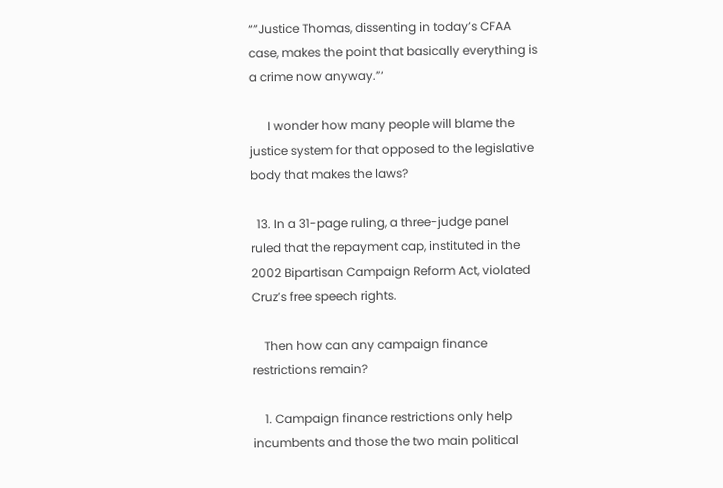“”Justice Thomas, dissenting in today’s CFAA case, makes the point that basically everything is a crime now anyway.”‘

      I wonder how many people will blame the justice system for that opposed to the legislative body that makes the laws?

  13. In a 31-page ruling, a three-judge panel ruled that the repayment cap, instituted in the 2002 Bipartisan Campaign Reform Act, violated Cruz’s free speech rights.

    Then how can any campaign finance restrictions remain?

    1. Campaign finance restrictions only help incumbents and those the two main political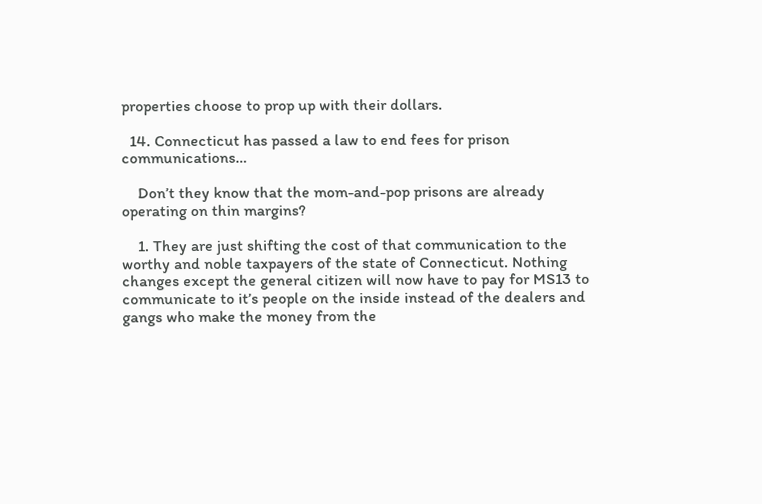properties choose to prop up with their dollars.

  14. Connecticut has passed a law to end fees for prison communications…

    Don’t they know that the mom-and-pop prisons are already operating on thin margins?

    1. They are just shifting the cost of that communication to the worthy and noble taxpayers of the state of Connecticut. Nothing changes except the general citizen will now have to pay for MS13 to communicate to it’s people on the inside instead of the dealers and gangs who make the money from the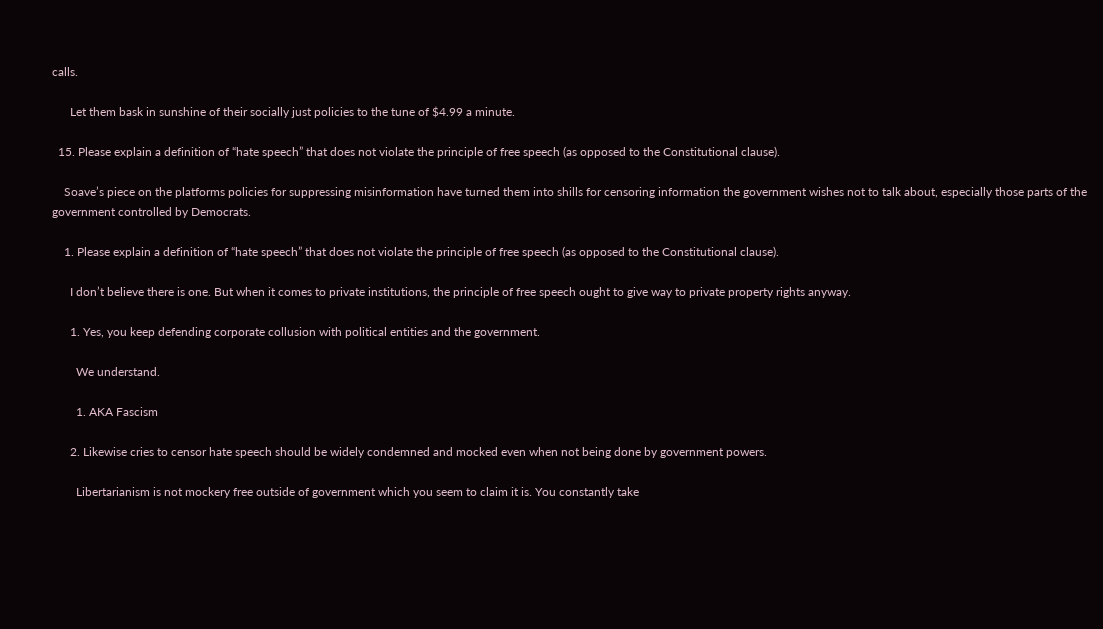calls.

      Let them bask in sunshine of their socially just policies to the tune of $4.99 a minute.

  15. Please explain a definition of “hate speech” that does not violate the principle of free speech (as opposed to the Constitutional clause).

    Soave’s piece on the platforms policies for suppressing misinformation have turned them into shills for censoring information the government wishes not to talk about, especially those parts of the government controlled by Democrats.

    1. Please explain a definition of “hate speech” that does not violate the principle of free speech (as opposed to the Constitutional clause).

      I don’t believe there is one. But when it comes to private institutions, the principle of free speech ought to give way to private property rights anyway.

      1. Yes, you keep defending corporate collusion with political entities and the government.

        We understand.

        1. AKA Fascism

      2. Likewise cries to censor hate speech should be widely condemned and mocked even when not being done by government powers.

        Libertarianism is not mockery free outside of government which you seem to claim it is. You constantly take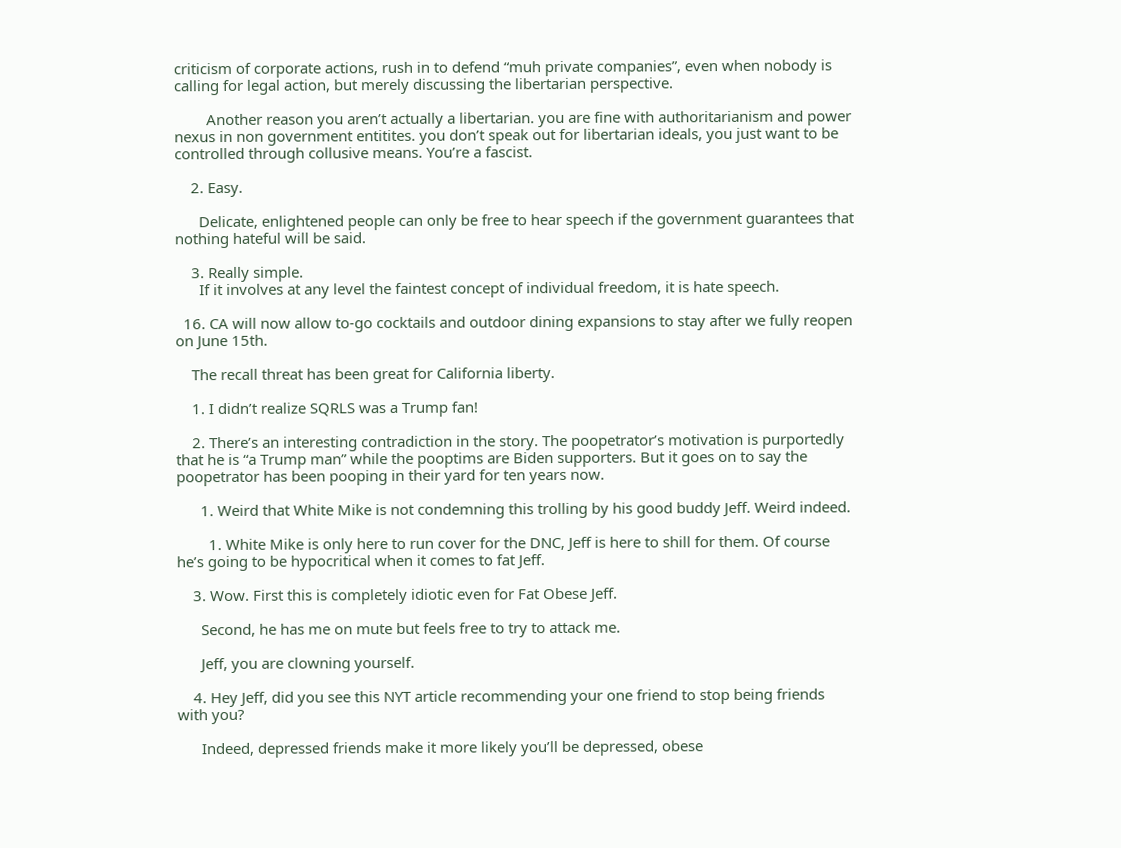criticism of corporate actions, rush in to defend “muh private companies”, even when nobody is calling for legal action, but merely discussing the libertarian perspective.

        Another reason you aren’t actually a libertarian. you are fine with authoritarianism and power nexus in non government entitites. you don’t speak out for libertarian ideals, you just want to be controlled through collusive means. You’re a fascist.

    2. Easy.

      Delicate, enlightened people can only be free to hear speech if the government guarantees that nothing hateful will be said.

    3. Really simple.
      If it involves at any level the faintest concept of individual freedom, it is hate speech.

  16. CA will now allow to-go cocktails and outdoor dining expansions to stay after we fully reopen on June 15th.

    The recall threat has been great for California liberty.

    1. I didn’t realize SQRLS was a Trump fan!

    2. There’s an interesting contradiction in the story. The poopetrator’s motivation is purportedly that he is “a Trump man” while the pooptims are Biden supporters. But it goes on to say the poopetrator has been pooping in their yard for ten years now.

      1. Weird that White Mike is not condemning this trolling by his good buddy Jeff. Weird indeed.

        1. White Mike is only here to run cover for the DNC, Jeff is here to shill for them. Of course he’s going to be hypocritical when it comes to fat Jeff.

    3. Wow. First this is completely idiotic even for Fat Obese Jeff.

      Second, he has me on mute but feels free to try to attack me.

      Jeff, you are clowning yourself.

    4. Hey Jeff, did you see this NYT article recommending your one friend to stop being friends with you?

      Indeed, depressed friends make it more likely you’ll be depressed, obese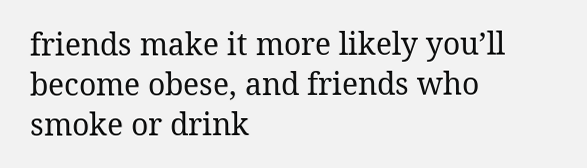friends make it more likely you’ll become obese, and friends who smoke or drink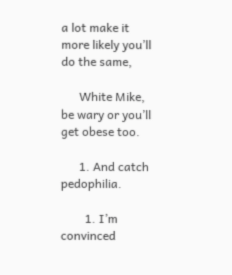a lot make it more likely you’ll do the same,

      White Mike, be wary or you’ll get obese too.

      1. And catch pedophilia.

        1. I’m convinced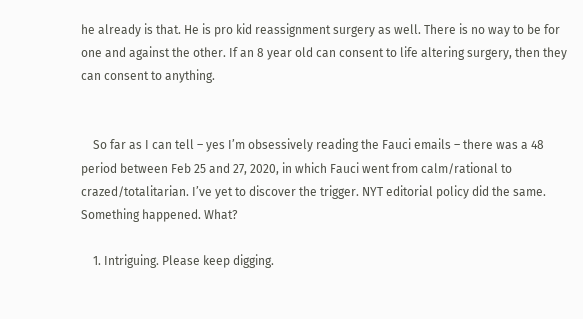he already is that. He is pro kid reassignment surgery as well. There is no way to be for one and against the other. If an 8 year old can consent to life altering surgery, then they can consent to anything.


    So far as I can tell – yes I’m obsessively reading the Fauci emails – there was a 48 period between Feb 25 and 27, 2020, in which Fauci went from calm/rational to crazed/totalitarian. I’ve yet to discover the trigger. NYT editorial policy did the same. Something happened. What?

    1. Intriguing. Please keep digging.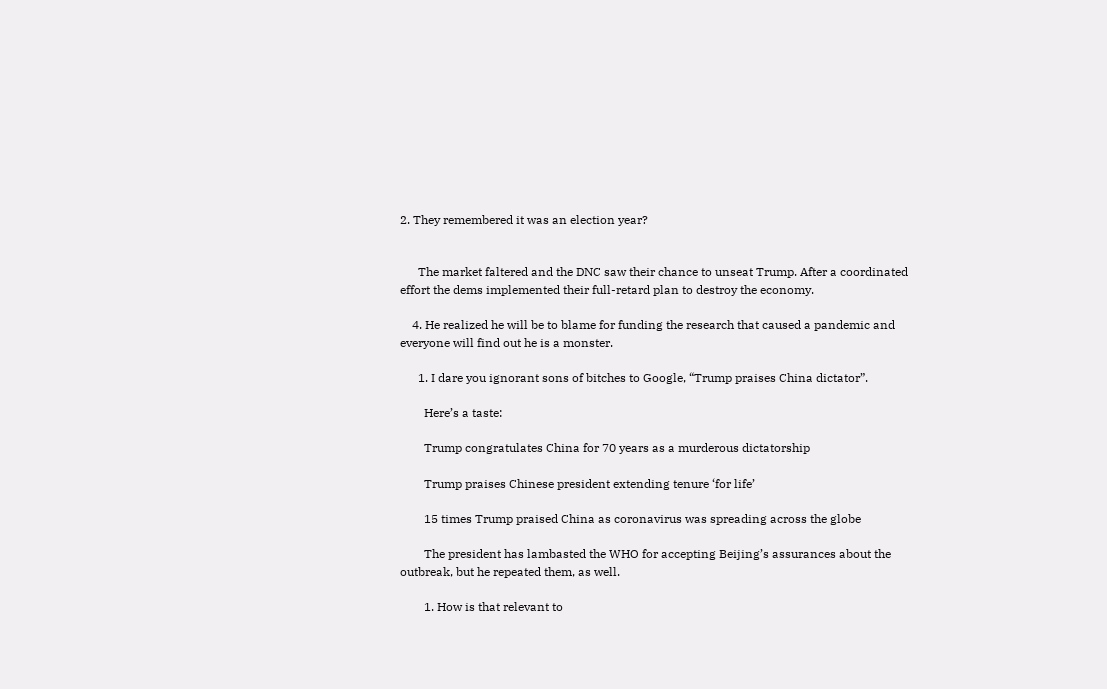2. They remembered it was an election year?


      The market faltered and the DNC saw their chance to unseat Trump. After a coordinated effort the dems implemented their full-retard plan to destroy the economy.

    4. He realized he will be to blame for funding the research that caused a pandemic and everyone will find out he is a monster.

      1. I dare you ignorant sons of bitches to Google, “Trump praises China dictator”.

        Here’s a taste:

        Trump congratulates China for 70 years as a murderous dictatorship

        Trump praises Chinese president extending tenure ‘for life’

        15 times Trump praised China as coronavirus was spreading across the globe

        The president has lambasted the WHO for accepting Beijing’s assurances about the outbreak, but he repeated them, as well.

        1. How is that relevant to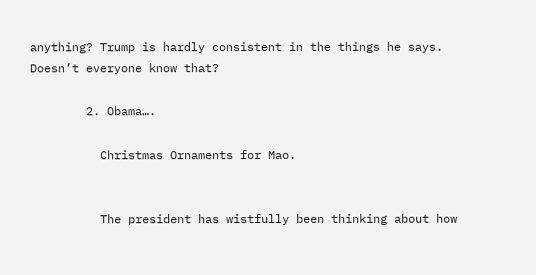anything? Trump is hardly consistent in the things he says. Doesn’t everyone know that?

        2. Obama….

          Christmas Ornaments for Mao.


          The president has wistfully been thinking about how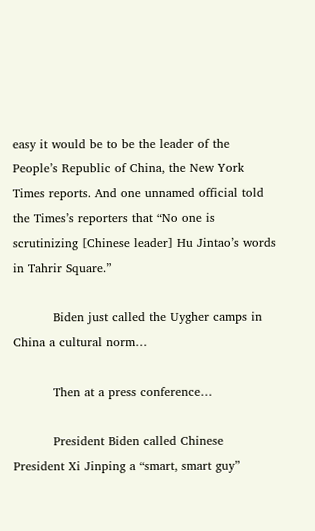easy it would be to be the leader of the People’s Republic of China, the New York Times reports. And one unnamed official told the Times’s reporters that “No one is scrutinizing [Chinese leader] Hu Jintao’s words in Tahrir Square.”

          Biden just called the Uygher camps in China a cultural norm…

          Then at a press conference…

          President Biden called Chinese President Xi Jinping a “smart, smart guy”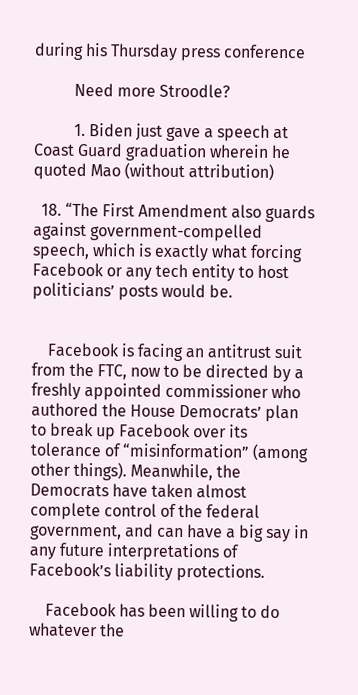during his Thursday press conference

          Need more Stroodle?

          1. Biden just gave a speech at Coast Guard graduation wherein he quoted Mao (without attribution)

  18. “The First Amendment also guards against government-compelled speech, which is exactly what forcing Facebook or any tech entity to host politicians’ posts would be.


    Facebook is facing an antitrust suit from the FTC, now to be directed by a freshly appointed commissioner who authored the House Democrats’ plan to break up Facebook over its tolerance of “misinformation” (among other things). Meanwhile, the Democrats have taken almost complete control of the federal government, and can have a big say in any future interpretations of Facebook’s liability protections.

    Facebook has been willing to do whatever the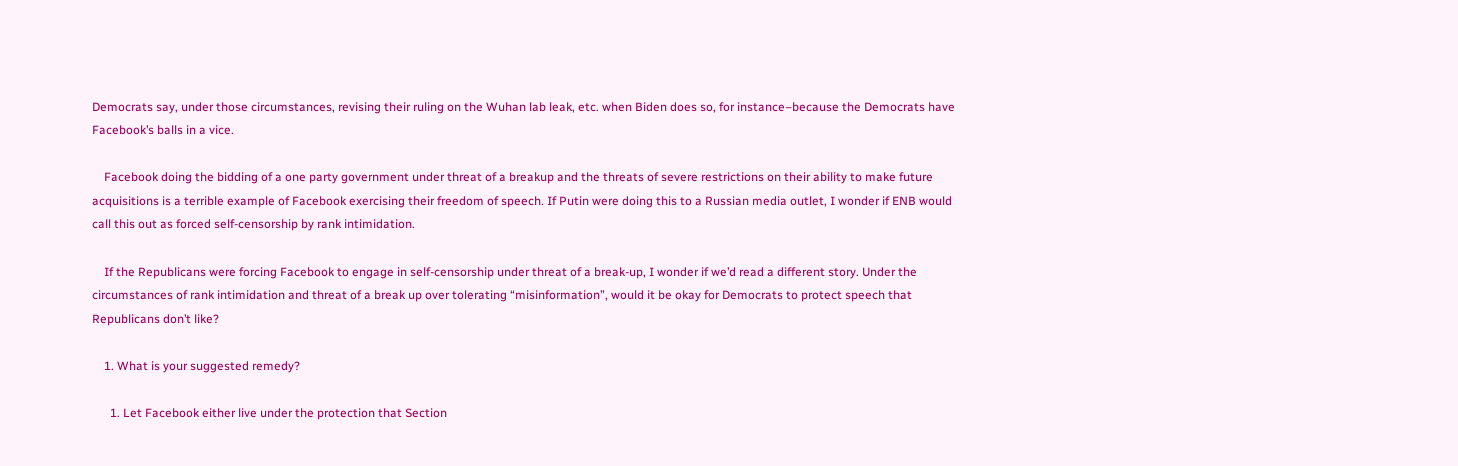Democrats say, under those circumstances, revising their ruling on the Wuhan lab leak, etc. when Biden does so, for instance–because the Democrats have Facebook’s balls in a vice.

    Facebook doing the bidding of a one party government under threat of a breakup and the threats of severe restrictions on their ability to make future acquisitions is a terrible example of Facebook exercising their freedom of speech. If Putin were doing this to a Russian media outlet, I wonder if ENB would call this out as forced self-censorship by rank intimidation.

    If the Republicans were forcing Facebook to engage in self-censorship under threat of a break-up, I wonder if we’d read a different story. Under the circumstances of rank intimidation and threat of a break up over tolerating “misinformation”, would it be okay for Democrats to protect speech that Republicans don’t like?

    1. What is your suggested remedy?

      1. Let Facebook either live under the protection that Section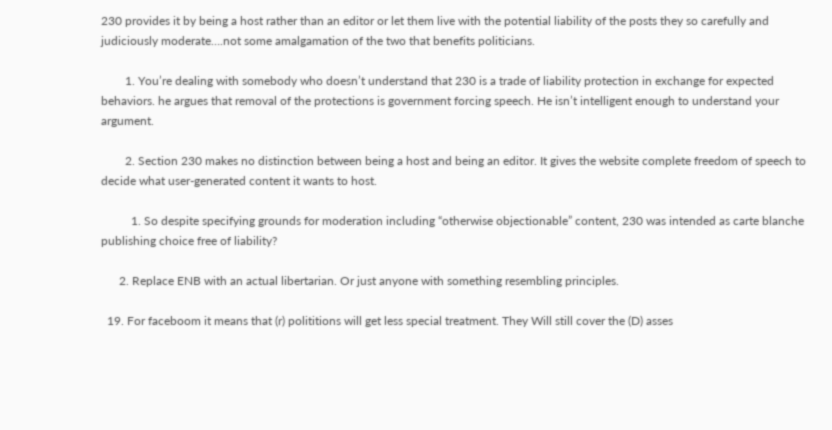230 provides it by being a host rather than an editor or let them live with the potential liability of the posts they so carefully and judiciously moderate….not some amalgamation of the two that benefits politicians.

        1. You’re dealing with somebody who doesn’t understand that 230 is a trade of liability protection in exchange for expected behaviors. he argues that removal of the protections is government forcing speech. He isn’t intelligent enough to understand your argument.

        2. Section 230 makes no distinction between being a host and being an editor. It gives the website complete freedom of speech to decide what user-generated content it wants to host.

          1. So despite specifying grounds for moderation including “otherwise objectionable” content, 230 was intended as carte blanche publishing choice free of liability?

      2. Replace ENB with an actual libertarian. Or just anyone with something resembling principles.

  19. For faceboom it means that (r) polititions will get less special treatment. They Will still cover the (D) asses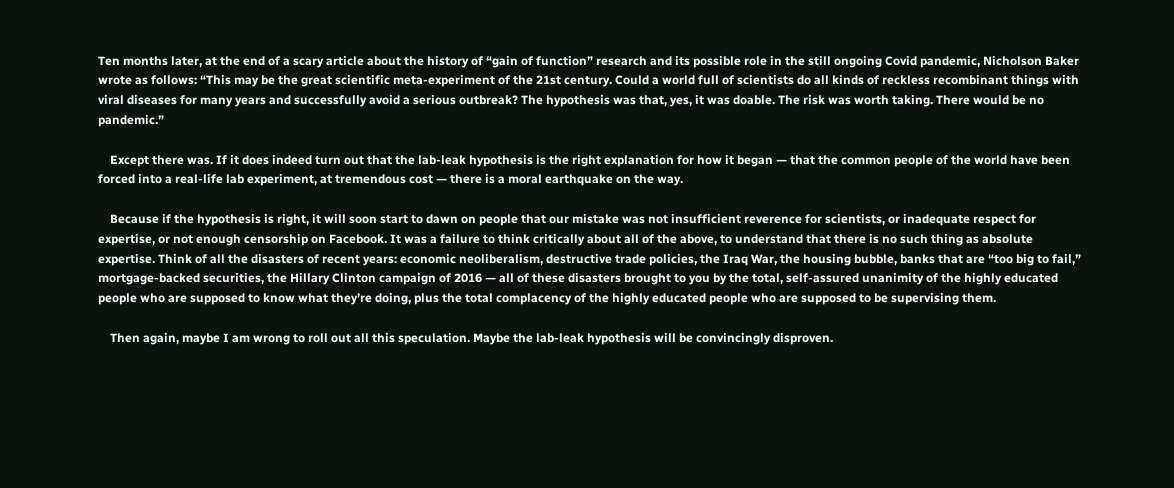Ten months later, at the end of a scary article about the history of “gain of function” research and its possible role in the still ongoing Covid pandemic, Nicholson Baker wrote as follows: “This may be the great scientific meta-experiment of the 21st century. Could a world full of scientists do all kinds of reckless recombinant things with viral diseases for many years and successfully avoid a serious outbreak? The hypothesis was that, yes, it was doable. The risk was worth taking. There would be no pandemic.”

    Except there was. If it does indeed turn out that the lab-leak hypothesis is the right explanation for how it began — that the common people of the world have been forced into a real-life lab experiment, at tremendous cost — there is a moral earthquake on the way.

    Because if the hypothesis is right, it will soon start to dawn on people that our mistake was not insufficient reverence for scientists, or inadequate respect for expertise, or not enough censorship on Facebook. It was a failure to think critically about all of the above, to understand that there is no such thing as absolute expertise. Think of all the disasters of recent years: economic neoliberalism, destructive trade policies, the Iraq War, the housing bubble, banks that are “too big to fail,” mortgage-backed securities, the Hillary Clinton campaign of 2016 — all of these disasters brought to you by the total, self-assured unanimity of the highly educated people who are supposed to know what they’re doing, plus the total complacency of the highly educated people who are supposed to be supervising them.

    Then again, maybe I am wrong to roll out all this speculation. Maybe the lab-leak hypothesis will be convincingly disproven.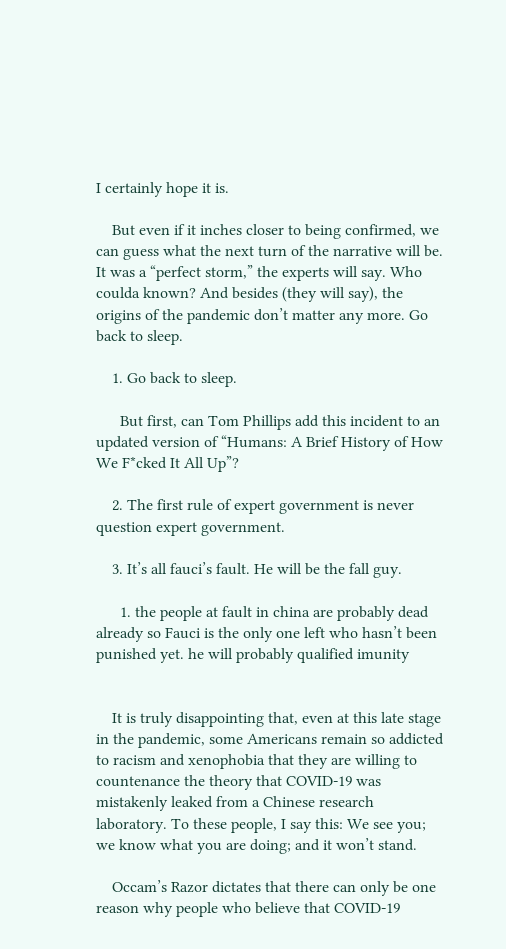I certainly hope it is.

    But even if it inches closer to being confirmed, we can guess what the next turn of the narrative will be. It was a “perfect storm,” the experts will say. Who coulda known? And besides (they will say), the origins of the pandemic don’t matter any more. Go back to sleep.

    1. Go back to sleep.

      But first, can Tom Phillips add this incident to an updated version of “Humans: A Brief History of How We F*cked It All Up”?

    2. The first rule of expert government is never question expert government.

    3. It’s all fauci’s fault. He will be the fall guy.

      1. the people at fault in china are probably dead already so Fauci is the only one left who hasn’t been punished yet. he will probably qualified imunity


    It is truly disappointing that, even at this late stage in the pandemic, some Americans remain so addicted to racism and xenophobia that they are willing to countenance the theory that COVID-19 was mistakenly leaked from a Chinese research laboratory. To these people, I say this: We see you; we know what you are doing; and it won’t stand.

    Occam’s Razor dictates that there can only be one reason why people who believe that COVID-19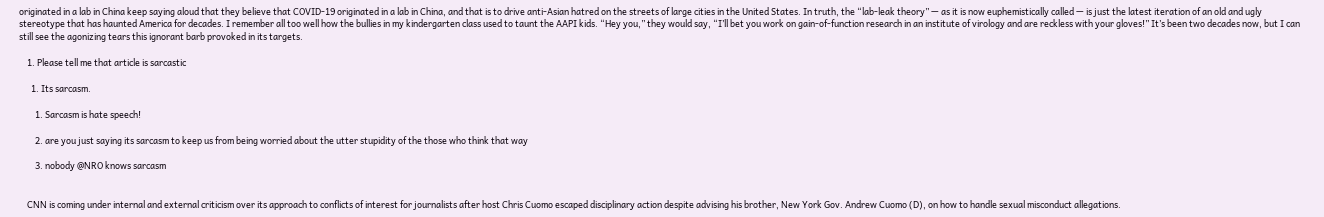originated in a lab in China keep saying aloud that they believe that COVID-19 originated in a lab in China, and that is to drive anti-Asian hatred on the streets of large cities in the United States. In truth, the “lab-leak theory” — as it is now euphemistically called — is just the latest iteration of an old and ugly stereotype that has haunted America for decades. I remember all too well how the bullies in my kindergarten class used to taunt the AAPI kids. “Hey you,” they would say, “I’ll bet you work on gain-of-function research in an institute of virology and are reckless with your gloves!” It’s been two decades now, but I can still see the agonizing tears this ignorant barb provoked in its targets.

    1. Please tell me that article is sarcastic

      1. Its sarcasm.

        1. Sarcasm is hate speech!

        2. are you just saying its sarcasm to keep us from being worried about the utter stupidity of the those who think that way

        3. nobody @NRO knows sarcasm


    CNN is coming under internal and external criticism over its approach to conflicts of interest for journalists after host Chris Cuomo escaped disciplinary action despite advising his brother, New York Gov. Andrew Cuomo (D), on how to handle sexual misconduct allegations.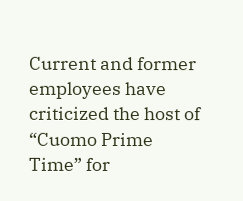Current and former employees have criticized the host of “Cuomo Prime Time” for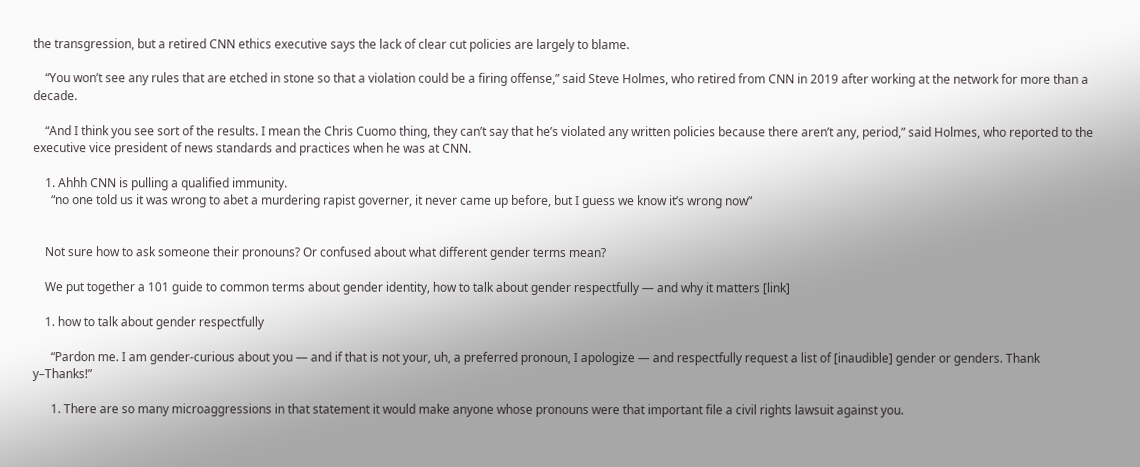the transgression, but a retired CNN ethics executive says the lack of clear cut policies are largely to blame.

    “You won’t see any rules that are etched in stone so that a violation could be a firing offense,” said Steve Holmes, who retired from CNN in 2019 after working at the network for more than a decade.

    “And I think you see sort of the results. I mean the Chris Cuomo thing, they can’t say that he’s violated any written policies because there aren’t any, period,” said Holmes, who reported to the executive vice president of news standards and practices when he was at CNN.

    1. Ahhh CNN is pulling a qualified immunity.
      “no one told us it was wrong to abet a murdering rapist governer, it never came up before, but I guess we know it’s wrong now”


    Not sure how to ask someone their pronouns? Or confused about what different gender terms mean?

    We put together a 101 guide to common terms about gender identity, how to talk about gender respectfully — and why it matters [link]

    1. how to talk about gender respectfully

      “Pardon me. I am gender-curious about you — and if that is not your, uh, a preferred pronoun, I apologize — and respectfully request a list of [inaudible] gender or genders. Thank y–Thanks!”

      1. There are so many microaggressions in that statement it would make anyone whose pronouns were that important file a civil rights lawsuit against you.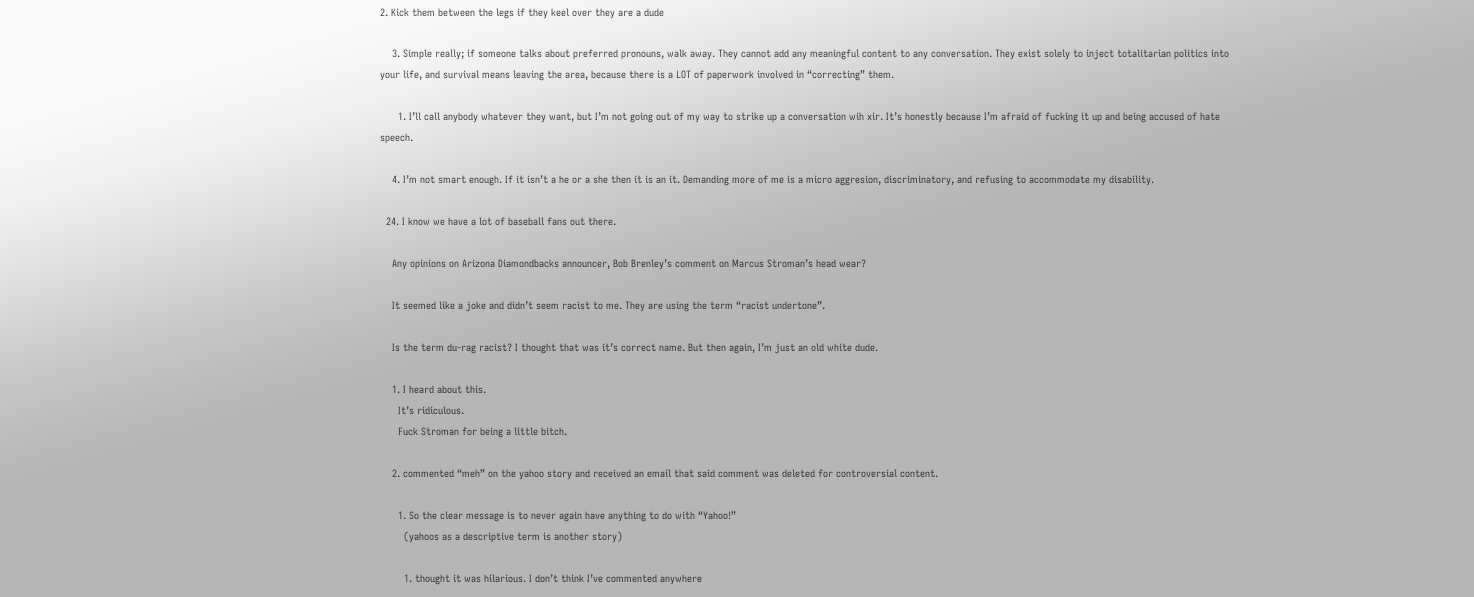2. Kick them between the legs if they keel over they are a dude

    3. Simple really; if someone talks about preferred pronouns, walk away. They cannot add any meaningful content to any conversation. They exist solely to inject totalitarian politics into your life, and survival means leaving the area, because there is a LOT of paperwork involved in “correcting” them.

      1. I’ll call anybody whatever they want, but I’m not going out of my way to strike up a conversation wih xir. It’s honestly because I’m afraid of fucking it up and being accused of hate speech.

    4. I’m not smart enough. If it isn’t a he or a she then it is an it. Demanding more of me is a micro aggresion, discriminatory, and refusing to accommodate my disability.

  24. I know we have a lot of baseball fans out there.

    Any opinions on Arizona Diamondbacks announcer, Bob Brenley’s comment on Marcus Stroman’s head wear?

    It seemed like a joke and didn’t seem racist to me. They are using the term “racist undertone”.

    Is the term du-rag racist? I thought that was it’s correct name. But then again, I’m just an old white dude.

    1. I heard about this.
      It’s ridiculous.
      Fuck Stroman for being a little bitch.

    2. commented “meh” on the yahoo story and received an email that said comment was deleted for controversial content.

      1. So the clear message is to never again have anything to do with “Yahoo!”
        (yahoos as a descriptive term is another story)

        1. thought it was hilarious. I don’t think I’ve commented anywhere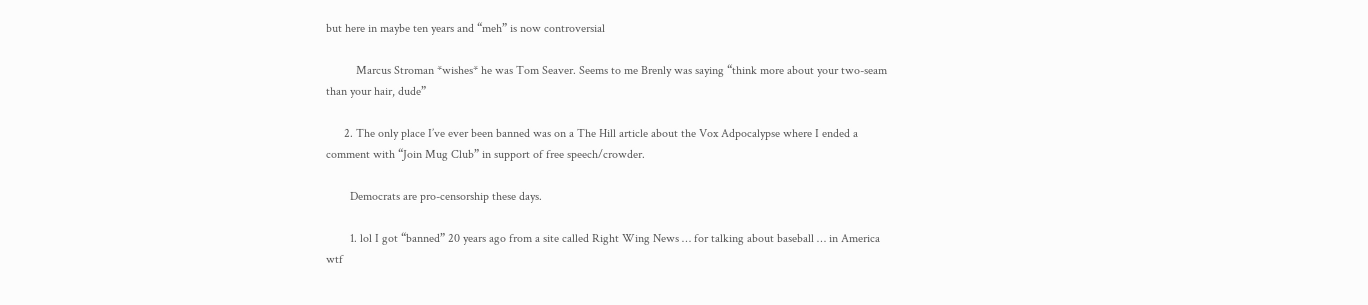but here in maybe ten years and “meh” is now controversial

          Marcus Stroman *wishes* he was Tom Seaver. Seems to me Brenly was saying “think more about your two-seam than your hair, dude”

      2. The only place I’ve ever been banned was on a The Hill article about the Vox Adpocalypse where I ended a comment with “Join Mug Club” in support of free speech/crowder.

        Democrats are pro-censorship these days.

        1. lol I got “banned” 20 years ago from a site called Right Wing News … for talking about baseball … in America wtf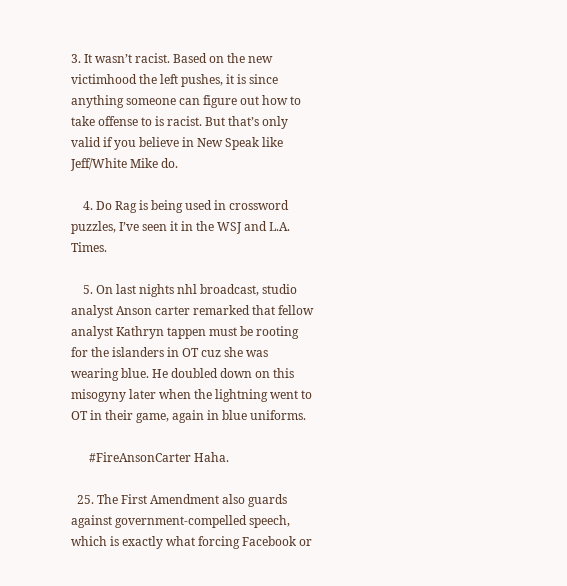3. It wasn’t racist. Based on the new victimhood the left pushes, it is since anything someone can figure out how to take offense to is racist. But that’s only valid if you believe in New Speak like Jeff/White Mike do.

    4. Do Rag is being used in crossword puzzles, I’ve seen it in the WSJ and L.A. Times.

    5. On last nights nhl broadcast, studio analyst Anson carter remarked that fellow analyst Kathryn tappen must be rooting for the islanders in OT cuz she was wearing blue. He doubled down on this misogyny later when the lightning went to OT in their game, again in blue uniforms.

      #FireAnsonCarter Haha.

  25. The First Amendment also guards against government-compelled speech, which is exactly what forcing Facebook or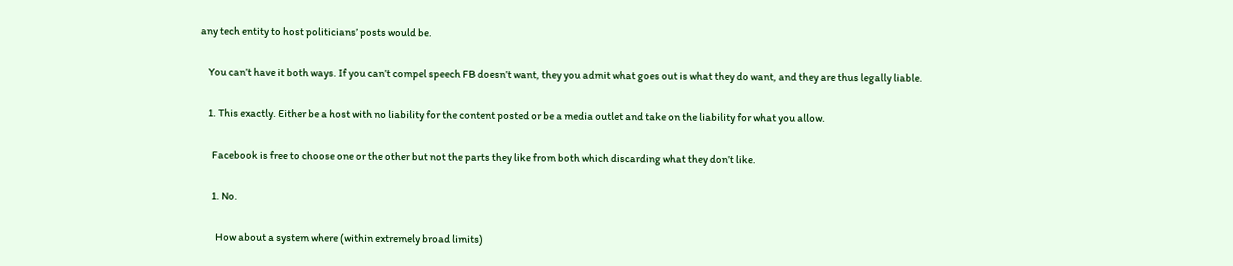any tech entity to host politicians’ posts would be.

    You can’t have it both ways. If you can’t compel speech FB doesn’t want, they you admit what goes out is what they do want, and they are thus legally liable.

    1. This exactly. Either be a host with no liability for the content posted or be a media outlet and take on the liability for what you allow.

      Facebook is free to choose one or the other but not the parts they like from both which discarding what they don’t like.

      1. No.

        How about a system where (within extremely broad limits)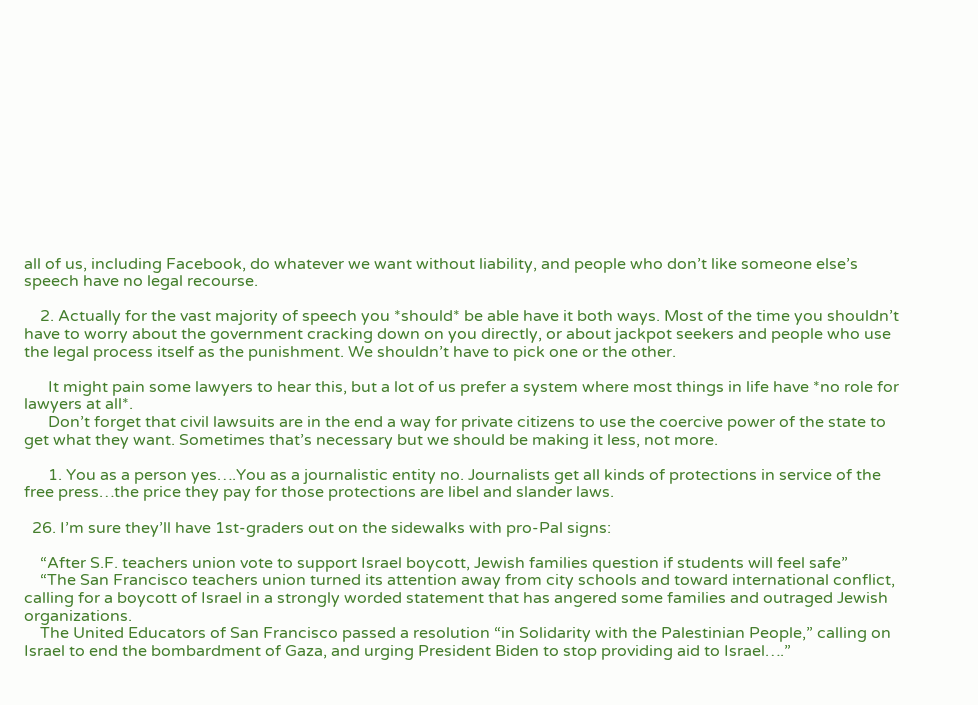all of us, including Facebook, do whatever we want without liability, and people who don’t like someone else’s speech have no legal recourse.

    2. Actually for the vast majority of speech you *should* be able have it both ways. Most of the time you shouldn’t have to worry about the government cracking down on you directly, or about jackpot seekers and people who use the legal process itself as the punishment. We shouldn’t have to pick one or the other.

      It might pain some lawyers to hear this, but a lot of us prefer a system where most things in life have *no role for lawyers at all*.
      Don’t forget that civil lawsuits are in the end a way for private citizens to use the coercive power of the state to get what they want. Sometimes that’s necessary but we should be making it less, not more.

      1. You as a person yes….You as a journalistic entity no. Journalists get all kinds of protections in service of the free press…the price they pay for those protections are libel and slander laws.

  26. I’m sure they’ll have 1st-graders out on the sidewalks with pro-Pal signs:

    “After S.F. teachers union vote to support Israel boycott, Jewish families question if students will feel safe”
    “The San Francisco teachers union turned its attention away from city schools and toward international conflict, calling for a boycott of Israel in a strongly worded statement that has angered some families and outraged Jewish organizations.
    The United Educators of San Francisco passed a resolution “in Solidarity with the Palestinian People,” calling on Israel to end the bombardment of Gaza, and urging President Biden to stop providing aid to Israel….”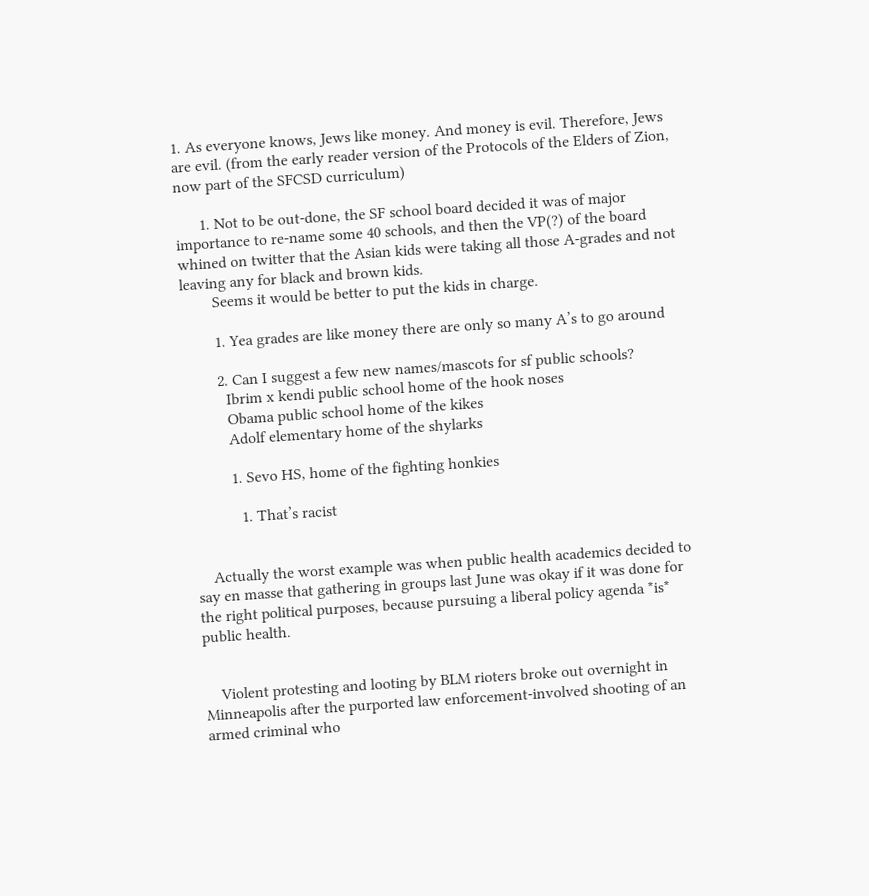1. As everyone knows, Jews like money. And money is evil. Therefore, Jews are evil. (from the early reader version of the Protocols of the Elders of Zion, now part of the SFCSD curriculum)

      1. Not to be out-done, the SF school board decided it was of major importance to re-name some 40 schools, and then the VP(?) of the board whined on twitter that the Asian kids were taking all those A-grades and not leaving any for black and brown kids.
        Seems it would be better to put the kids in charge.

        1. Yea grades are like money there are only so many A’s to go around

        2. Can I suggest a few new names/mascots for sf public schools?
          Ibrim x kendi public school home of the hook noses
          Obama public school home of the kikes
          Adolf elementary home of the shylarks

          1. Sevo HS, home of the fighting honkies

            1. That’s racist


    Actually the worst example was when public health academics decided to say en masse that gathering in groups last June was okay if it was done for the right political purposes, because pursuing a liberal policy agenda *is* public health.


    Violent protesting and looting by BLM rioters broke out overnight in Minneapolis after the purported law enforcement-involved shooting of an armed criminal who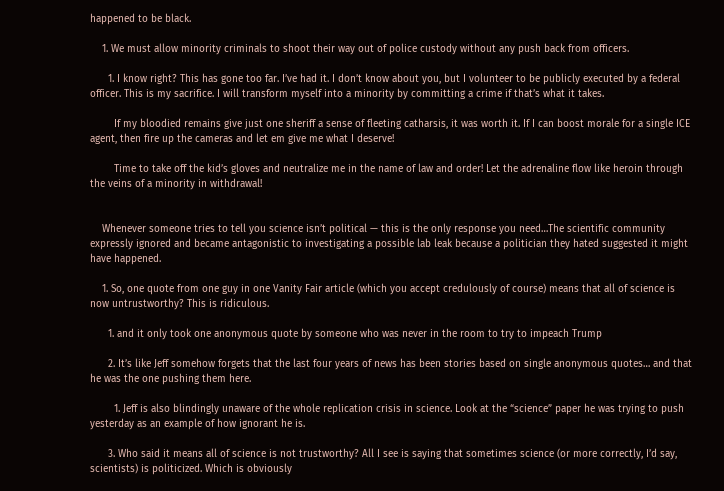happened to be black.

    1. We must allow minority criminals to shoot their way out of police custody without any push back from officers.

      1. I know right? This has gone too far. I’ve had it. I don’t know about you, but I volunteer to be publicly executed by a federal officer. This is my sacrifice. I will transform myself into a minority by committing a crime if that’s what it takes.

        If my bloodied remains give just one sheriff a sense of fleeting catharsis, it was worth it. If I can boost morale for a single ICE agent, then fire up the cameras and let em give me what I deserve!

        Time to take off the kid’s gloves and neutralize me in the name of law and order! Let the adrenaline flow like heroin through the veins of a minority in withdrawal!


    Whenever someone tries to tell you science isn’t political — this is the only response you need…The scientific community expressly ignored and became antagonistic to investigating a possible lab leak because a politician they hated suggested it might have happened.

    1. So, one quote from one guy in one Vanity Fair article (which you accept credulously of course) means that all of science is now untrustworthy? This is ridiculous.

      1. and it only took one anonymous quote by someone who was never in the room to try to impeach Trump

      2. It’s like Jeff somehow forgets that the last four years of news has been stories based on single anonymous quotes… and that he was the one pushing them here.

        1. Jeff is also blindingly unaware of the whole replication crisis in science. Look at the “science” paper he was trying to push yesterday as an example of how ignorant he is.

      3. Who said it means all of science is not trustworthy? All I see is saying that sometimes science (or more correctly, I’d say, scientists) is politicized. Which is obviously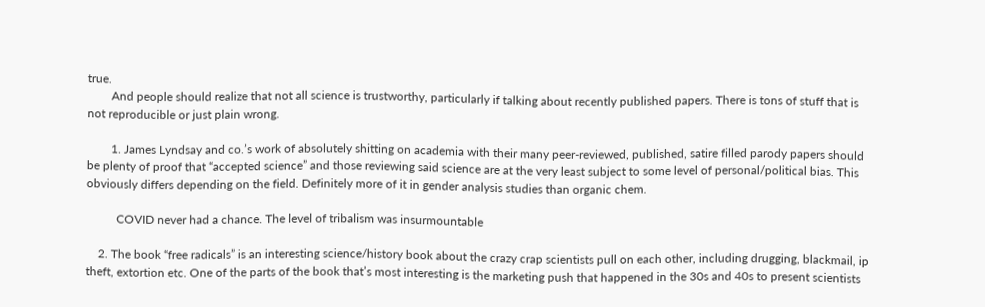true.
        And people should realize that not all science is trustworthy, particularly if talking about recently published papers. There is tons of stuff that is not reproducible or just plain wrong.

        1. James Lyndsay and co.’s work of absolutely shitting on academia with their many peer-reviewed, published, satire filled parody papers should be plenty of proof that “accepted science” and those reviewing said science are at the very least subject to some level of personal/political bias. This obviously differs depending on the field. Definitely more of it in gender analysis studies than organic chem.

          COVID never had a chance. The level of tribalism was insurmountable

    2. The book “free radicals” is an interesting science/history book about the crazy crap scientists pull on each other, including drugging, blackmail, ip theft, extortion etc. One of the parts of the book that’s most interesting is the marketing push that happened in the 30s and 40s to present scientists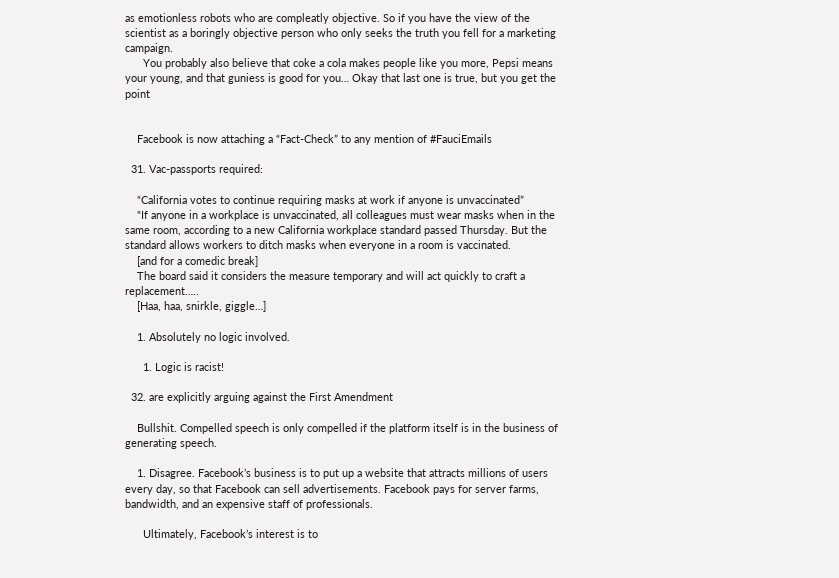as emotionless robots who are compleatly objective. So if you have the view of the scientist as a boringly objective person who only seeks the truth you fell for a marketing campaign.
      You probably also believe that coke a cola makes people like you more, Pepsi means your young, and that guniess is good for you… Okay that last one is true, but you get the point


    Facebook is now attaching a “Fact-Check” to any mention of #FauciEmails

  31. Vac-passports required:

    “California votes to continue requiring masks at work if anyone is unvaccinated”
    “If anyone in a workplace is unvaccinated, all colleagues must wear masks when in the same room, according to a new California workplace standard passed Thursday. But the standard allows workers to ditch masks when everyone in a room is vaccinated.
    [and for a comedic break]
    The board said it considers the measure temporary and will act quickly to craft a replacement…..
    [Haa, haa, snirkle, giggle…]

    1. Absolutely no logic involved.

      1. Logic is racist!

  32. are explicitly arguing against the First Amendment

    Bullshit. Compelled speech is only compelled if the platform itself is in the business of generating speech.

    1. Disagree. Facebook’s business is to put up a website that attracts millions of users every day, so that Facebook can sell advertisements. Facebook pays for server farms, bandwidth, and an expensive staff of professionals.

      Ultimately, Facebook’s interest is to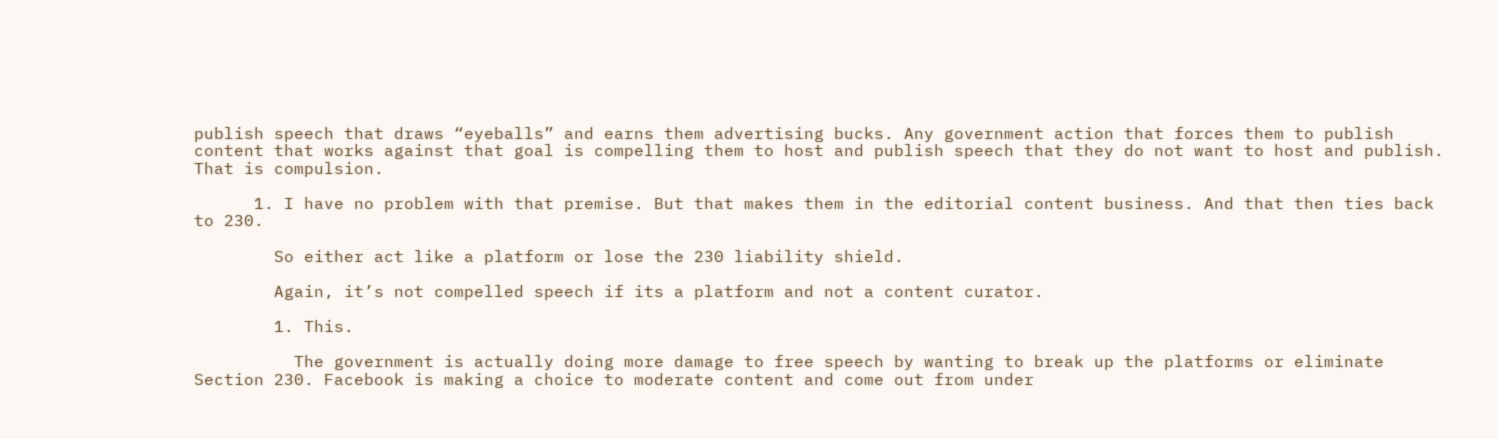publish speech that draws “eyeballs” and earns them advertising bucks. Any government action that forces them to publish content that works against that goal is compelling them to host and publish speech that they do not want to host and publish. That is compulsion.

      1. I have no problem with that premise. But that makes them in the editorial content business. And that then ties back to 230.

        So either act like a platform or lose the 230 liability shield.

        Again, it’s not compelled speech if its a platform and not a content curator.

        1. This.

          The government is actually doing more damage to free speech by wanting to break up the platforms or eliminate Section 230. Facebook is making a choice to moderate content and come out from under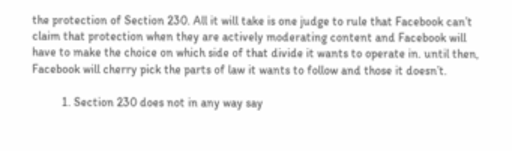the protection of Section 230. All it will take is one judge to rule that Facebook can’t claim that protection when they are actively moderating content and Facebook will have to make the choice on which side of that divide it wants to operate in. until then, Facebook will cherry pick the parts of law it wants to follow and those it doesn’t.

          1. Section 230 does not in any way say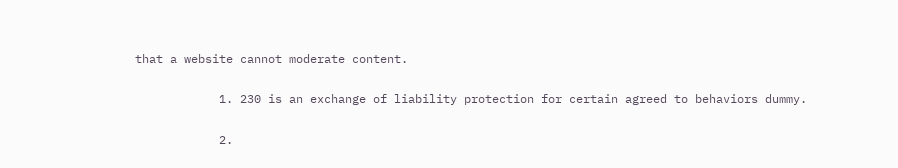that a website cannot moderate content.

            1. 230 is an exchange of liability protection for certain agreed to behaviors dummy.

            2.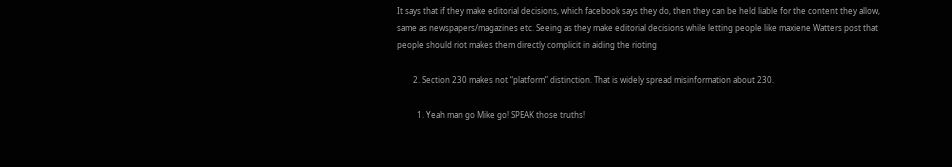It says that if they make editorial decisions, which facebook says they do, then they can be held liable for the content they allow, same as newspapers/magazines etc. Seeing as they make editorial decisions while letting people like maxiene Watters post that people should riot makes them directly complicit in aiding the rioting

        2. Section 230 makes not “platform” distinction. That is widely spread misinformation about 230.

          1. Yeah man go Mike go! SPEAK those truths!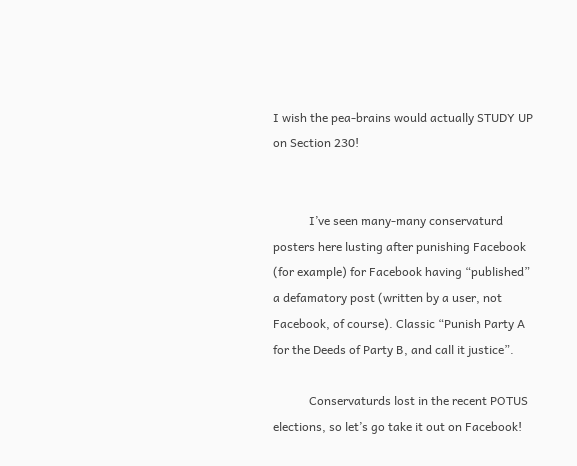I wish the pea-brains would actually STUDY UP on Section 230!


            I’ve seen many-many conservaturd posters here lusting after punishing Facebook (for example) for Facebook having “published” a defamatory post (written by a user, not Facebook, of course). Classic “Punish Party A for the Deeds of Party B, and call it justice”.

            Conservaturds lost in the recent POTUS elections, so let’s go take it out on Facebook!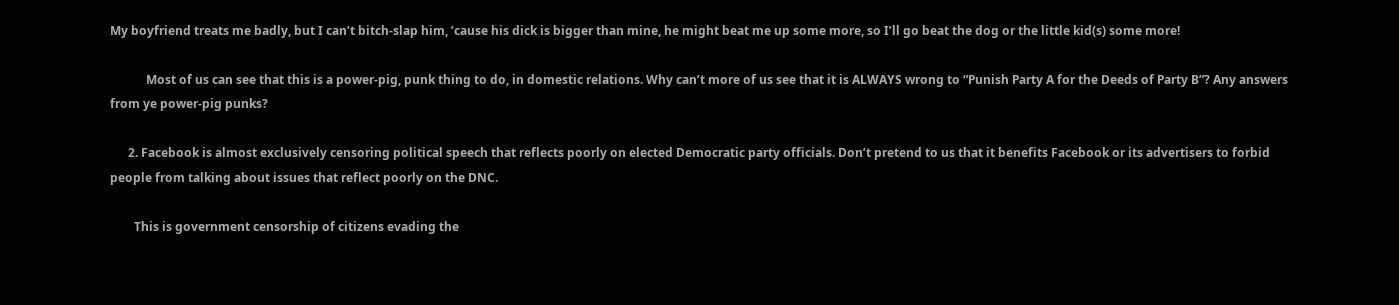My boyfriend treats me badly, but I can’t bitch-slap him, ’cause his dick is bigger than mine, he might beat me up some more, so I’ll go beat the dog or the little kid(s) some more!

            Most of us can see that this is a power-pig, punk thing to do, in domestic relations. Why can’t more of us see that it is ALWAYS wrong to “Punish Party A for the Deeds of Party B”? Any answers from ye power-pig punks?

      2. Facebook is almost exclusively censoring political speech that reflects poorly on elected Democratic party officials. Don’t pretend to us that it benefits Facebook or its advertisers to forbid people from talking about issues that reflect poorly on the DNC.

        This is government censorship of citizens evading the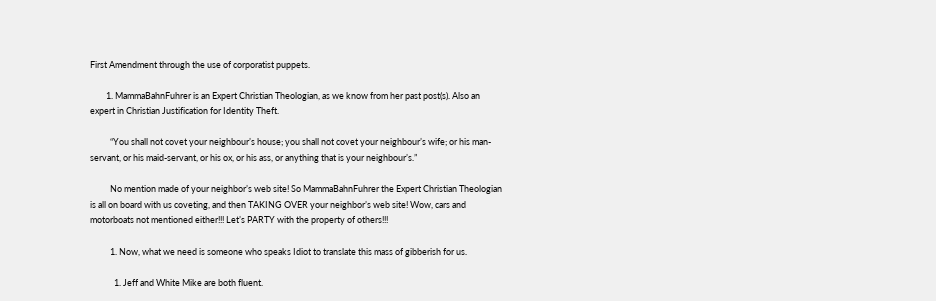First Amendment through the use of corporatist puppets.

        1. MammaBahnFuhrer is an Expert Christian Theologian, as we know from her past post(s). Also an expert in Christian Justification for Identity Theft.

          “You shall not covet your neighbour’s house; you shall not covet your neighbour’s wife; or his man-servant, or his maid-servant, or his ox, or his ass, or anything that is your neighbour’s.”

          No mention made of your neighbor’s web site! So MammaBahnFuhrer the Expert Christian Theologian is all on board with us coveting, and then TAKING OVER your neighbor’s web site! Wow, cars and motorboats not mentioned either!!! Let’s PARTY with the property of others!!!

          1. Now, what we need is someone who speaks Idiot to translate this mass of gibberish for us.

            1. Jeff and White Mike are both fluent.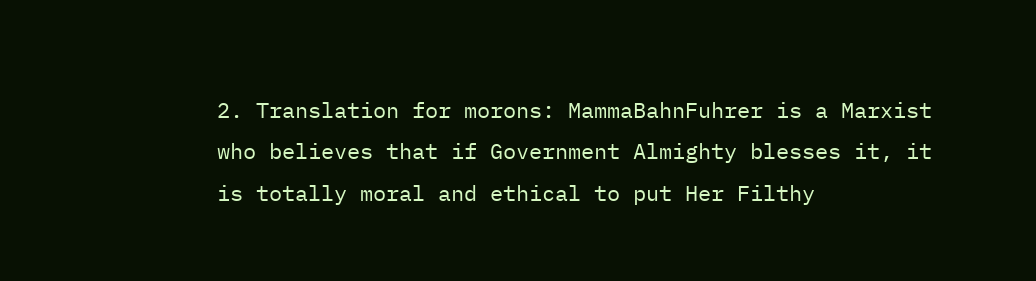2. Translation for morons: MammaBahnFuhrer is a Marxist who believes that if Government Almighty blesses it, it is totally moral and ethical to put Her Filthy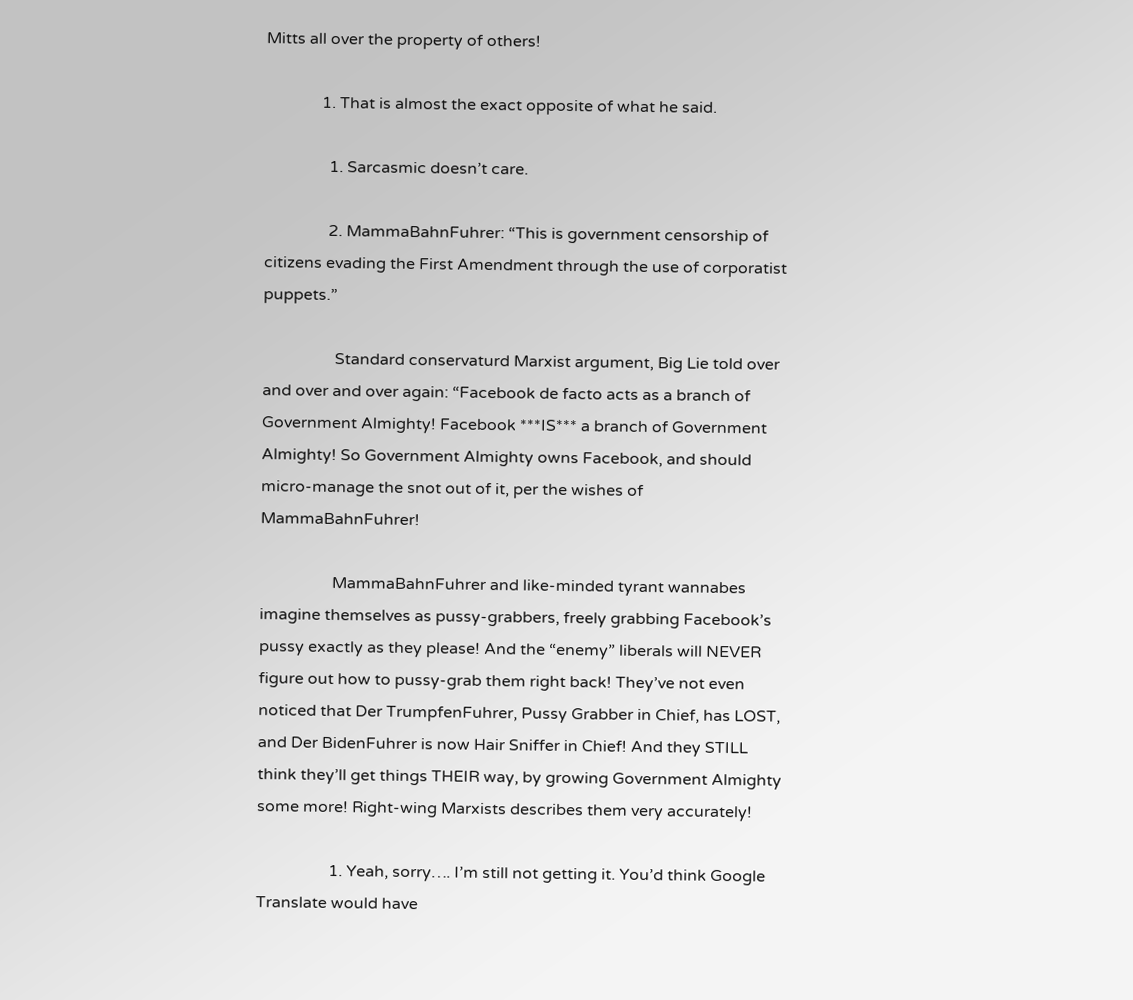Mitts all over the property of others!

              1. That is almost the exact opposite of what he said.

                1. Sarcasmic doesn’t care.

                2. MammaBahnFuhrer: “This is government censorship of citizens evading the First Amendment through the use of corporatist puppets.”

                  Standard conservaturd Marxist argument, Big Lie told over and over and over again: “Facebook de facto acts as a branch of Government Almighty! Facebook ***IS*** a branch of Government Almighty! So Government Almighty owns Facebook, and should micro-manage the snot out of it, per the wishes of MammaBahnFuhrer!

                  MammaBahnFuhrer and like-minded tyrant wannabes imagine themselves as pussy-grabbers, freely grabbing Facebook’s pussy exactly as they please! And the “enemy” liberals will NEVER figure out how to pussy-grab them right back! They’ve not even noticed that Der TrumpfenFuhrer, Pussy Grabber in Chief, has LOST, and Der BidenFuhrer is now Hair Sniffer in Chief! And they STILL think they’ll get things THEIR way, by growing Government Almighty some more! Right-wing Marxists describes them very accurately!

                  1. Yeah, sorry…. I’m still not getting it. You’d think Google Translate would have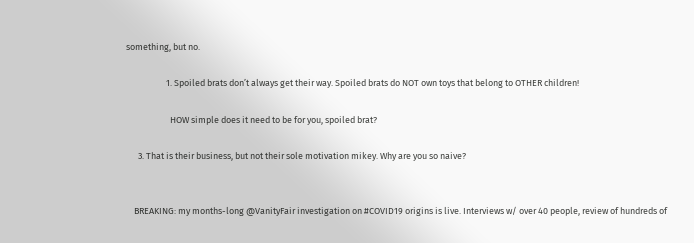something, but no.

                    1. Spoiled brats don’t always get their way. Spoiled brats do NOT own toys that belong to OTHER children!

                      HOW simple does it need to be for you, spoiled brat?

      3. That is their business, but not their sole motivation mikey. Why are you so naive?


    BREAKING: my months-long @VanityFair investigation on #COVID19 origins is live. Interviews w/ over 40 people, review of hundreds of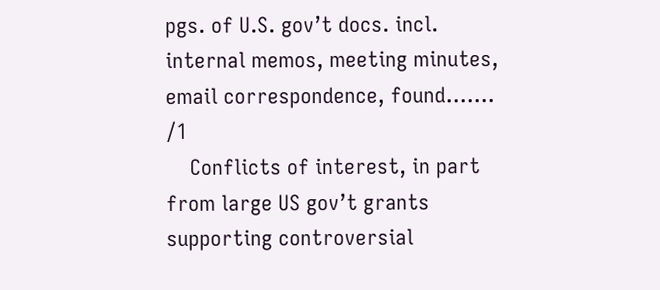pgs. of U.S. gov’t docs. incl. internal memos, meeting minutes, email correspondence, found….… /1
    Conflicts of interest, in part from large US gov’t grants supporting controversial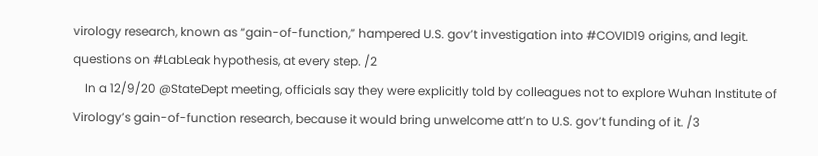virology research, known as “gain-of-function,” hampered U.S. gov’t investigation into #COVID19 origins, and legit. questions on #LabLeak hypothesis, at every step. /2
    In a 12/9/20 @StateDept meeting, officials say they were explicitly told by colleagues not to explore Wuhan Institute of Virology’s gain-of-function research, because it would bring unwelcome att’n to U.S. gov’t funding of it. /3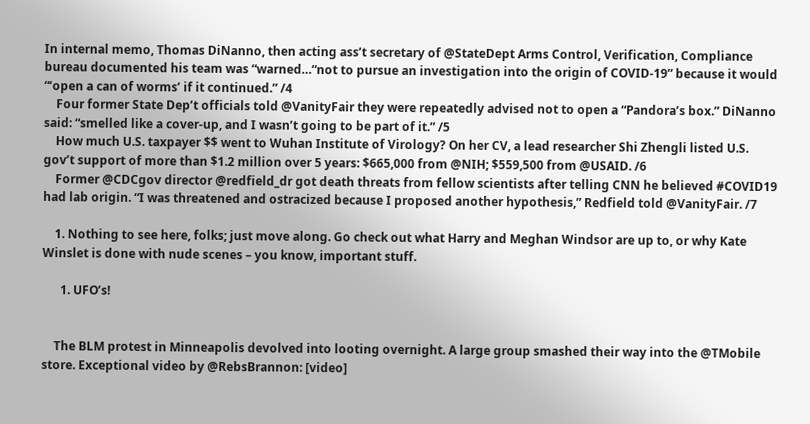In internal memo, Thomas DiNanno, then acting ass’t secretary of @StateDept Arms Control, Verification, Compliance bureau documented his team was “warned…“not to pursue an investigation into the origin of COVID-19” because it would “‘open a can of worms’ if it continued.” /4
    Four former State Dep’t officials told @VanityFair they were repeatedly advised not to open a “Pandora’s box.” DiNanno said: “smelled like a cover-up, and I wasn’t going to be part of it.” /5
    How much U.S. taxpayer $$ went to Wuhan Institute of Virology? On her CV, a lead researcher Shi Zhengli listed U.S. gov’t support of more than $1.2 million over 5 years: $665,000 from @NIH; $559,500 from @USAID. /6
    Former @CDCgov director @redfield_dr got death threats from fellow scientists after telling CNN he believed #COVID19 had lab origin. “I was threatened and ostracized because I proposed another hypothesis,” Redfield told @VanityFair. /7

    1. Nothing to see here, folks; just move along. Go check out what Harry and Meghan Windsor are up to, or why Kate Winslet is done with nude scenes – you know, important stuff.

      1. UFO’s!


    The BLM protest in Minneapolis devolved into looting overnight. A large group smashed their way into the @TMobile store. Exceptional video by @RebsBrannon: [video]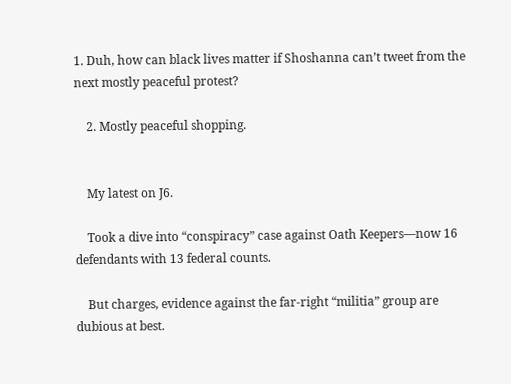1. Duh, how can black lives matter if Shoshanna can’t tweet from the next mostly peaceful protest?

    2. Mostly peaceful shopping.


    My latest on J6.

    Took a dive into “conspiracy” case against Oath Keepers—now 16 defendants with 13 federal counts.

    But charges, evidence against the far-right “militia” group are dubious at best.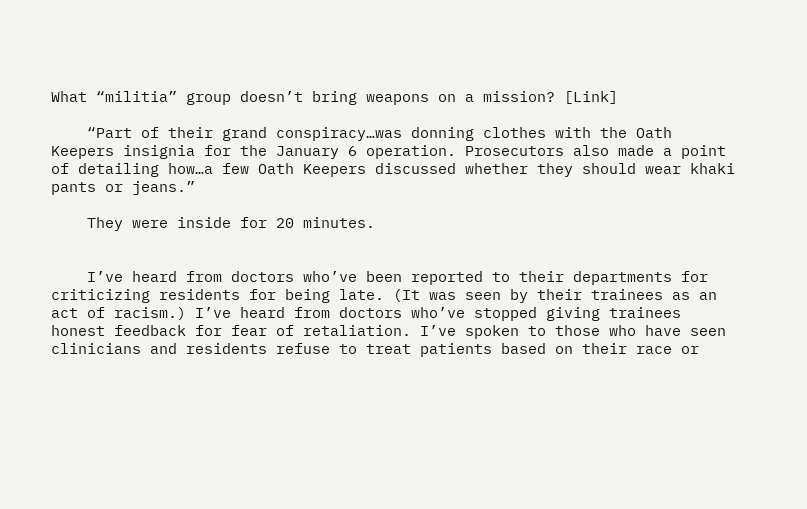What “militia” group doesn’t bring weapons on a mission? [Link]

    “Part of their grand conspiracy…was donning clothes with the Oath Keepers insignia for the January 6 operation. Prosecutors also made a point of detailing how…a few Oath Keepers discussed whether they should wear khaki pants or jeans.”

    They were inside for 20 minutes.


    I’ve heard from doctors who’ve been reported to their departments for criticizing residents for being late. (It was seen by their trainees as an act of racism.) I’ve heard from doctors who’ve stopped giving trainees honest feedback for fear of retaliation. I’ve spoken to those who have seen clinicians and residents refuse to treat patients based on their race or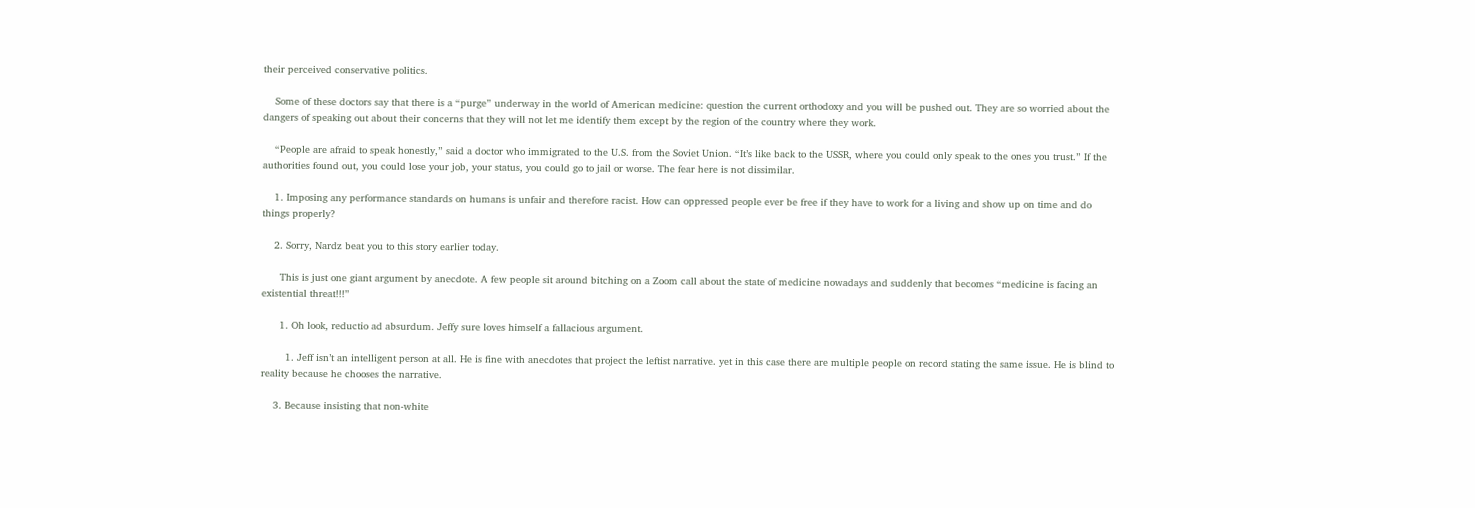their perceived conservative politics.

    Some of these doctors say that there is a “purge” underway in the world of American medicine: question the current orthodoxy and you will be pushed out. They are so worried about the dangers of speaking out about their concerns that they will not let me identify them except by the region of the country where they work.

    “People are afraid to speak honestly,” said a doctor who immigrated to the U.S. from the Soviet Union. “It’s like back to the USSR, where you could only speak to the ones you trust.” If the authorities found out, you could lose your job, your status, you could go to jail or worse. The fear here is not dissimilar.

    1. Imposing any performance standards on humans is unfair and therefore racist. How can oppressed people ever be free if they have to work for a living and show up on time and do things properly?

    2. Sorry, Nardz beat you to this story earlier today.

      This is just one giant argument by anecdote. A few people sit around bitching on a Zoom call about the state of medicine nowadays and suddenly that becomes “medicine is facing an existential threat!!!”

      1. Oh look, reductio ad absurdum. Jeffy sure loves himself a fallacious argument.

        1. Jeff isn’t an intelligent person at all. He is fine with anecdotes that project the leftist narrative. yet in this case there are multiple people on record stating the same issue. He is blind to reality because he chooses the narrative.

    3. Because insisting that non-white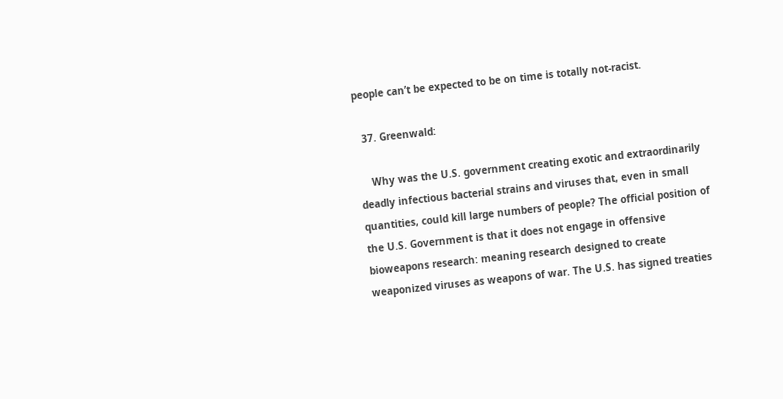people can’t be expected to be on time is totally not-racist.

  37. Greenwald:

    Why was the U.S. government creating exotic and extraordinarily deadly infectious bacterial strains and viruses that, even in small quantities, could kill large numbers of people? The official position of the U.S. Government is that it does not engage in offensive bioweapons research: meaning research designed to create weaponized viruses as weapons of war. The U.S. has signed treaties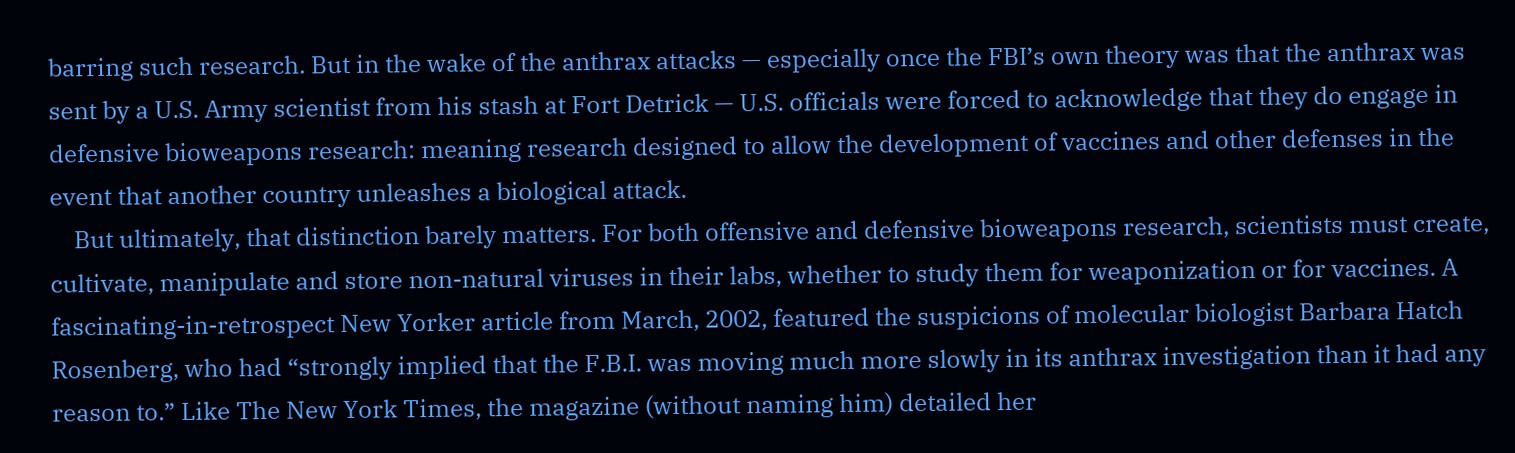barring such research. But in the wake of the anthrax attacks — especially once the FBI’s own theory was that the anthrax was sent by a U.S. Army scientist from his stash at Fort Detrick — U.S. officials were forced to acknowledge that they do engage in defensive bioweapons research: meaning research designed to allow the development of vaccines and other defenses in the event that another country unleashes a biological attack.
    But ultimately, that distinction barely matters. For both offensive and defensive bioweapons research, scientists must create, cultivate, manipulate and store non-natural viruses in their labs, whether to study them for weaponization or for vaccines. A fascinating-in-retrospect New Yorker article from March, 2002, featured the suspicions of molecular biologist Barbara Hatch Rosenberg, who had “strongly implied that the F.B.I. was moving much more slowly in its anthrax investigation than it had any reason to.” Like The New York Times, the magazine (without naming him) detailed her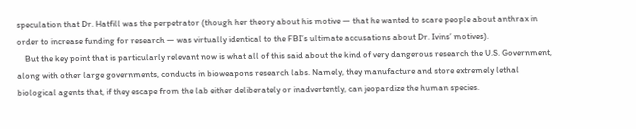speculation that Dr. Hatfill was the perpetrator (though her theory about his motive — that he wanted to scare people about anthrax in order to increase funding for research — was virtually identical to the FBI’s ultimate accusations about Dr. Ivins’ motives).
    But the key point that is particularly relevant now is what all of this said about the kind of very dangerous research the U.S. Government, along with other large governments, conducts in bioweapons research labs. Namely, they manufacture and store extremely lethal biological agents that, if they escape from the lab either deliberately or inadvertently, can jeopardize the human species.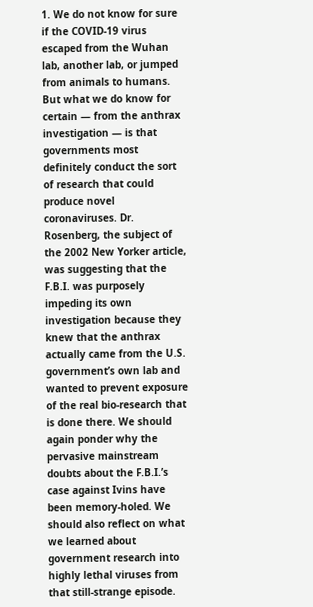1. We do not know for sure if the COVID-19 virus escaped from the Wuhan lab, another lab, or jumped from animals to humans. But what we do know for certain — from the anthrax investigation — is that governments most definitely conduct the sort of research that could produce novel coronaviruses. Dr. Rosenberg, the subject of the 2002 New Yorker article, was suggesting that the F.B.I. was purposely impeding its own investigation because they knew that the anthrax actually came from the U.S. government’s own lab and wanted to prevent exposure of the real bio-research that is done there. We should again ponder why the pervasive mainstream doubts about the F.B.I.’s case against Ivins have been memory-holed. We should also reflect on what we learned about government research into highly lethal viruses from that still-strange episode.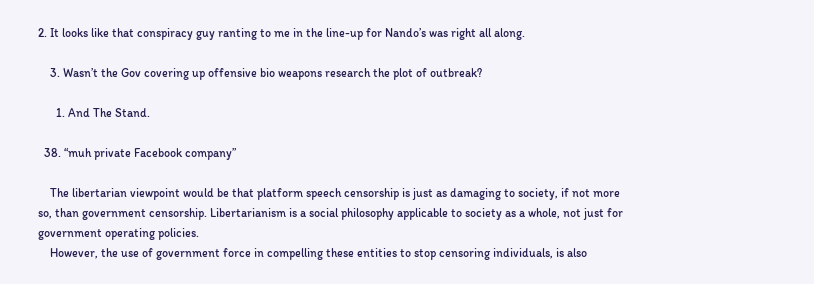2. It looks like that conspiracy guy ranting to me in the line-up for Nando’s was right all along.

    3. Wasn’t the Gov covering up offensive bio weapons research the plot of outbreak?

      1. And The Stand.

  38. “muh private Facebook company”

    The libertarian viewpoint would be that platform speech censorship is just as damaging to society, if not more so, than government censorship. Libertarianism is a social philosophy applicable to society as a whole, not just for government operating policies.
    However, the use of government force in compelling these entities to stop censoring individuals, is also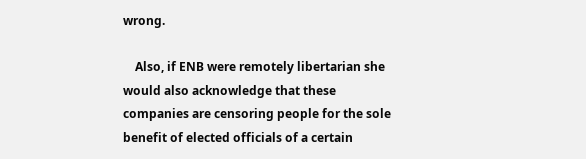wrong.

    Also, if ENB were remotely libertarian she would also acknowledge that these companies are censoring people for the sole benefit of elected officials of a certain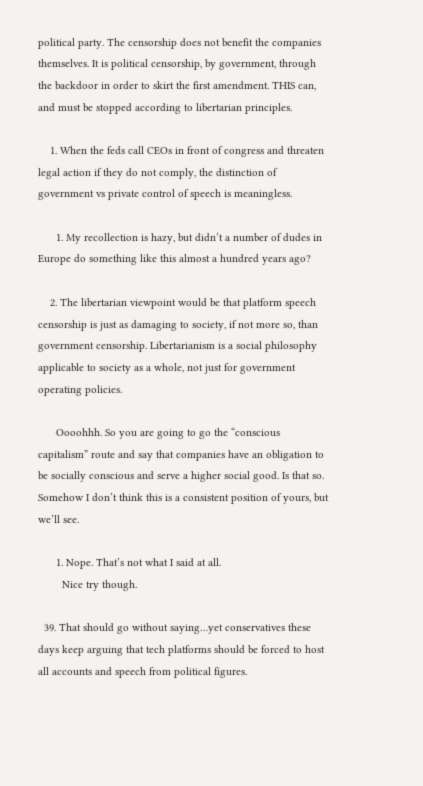political party. The censorship does not benefit the companies themselves. It is political censorship, by government, through the backdoor in order to skirt the first amendment. THIS can, and must be stopped according to libertarian principles.

    1. When the feds call CEOs in front of congress and threaten legal action if they do not comply, the distinction of government vs private control of speech is meaningless.

      1. My recollection is hazy, but didn’t a number of dudes in Europe do something like this almost a hundred years ago?

    2. The libertarian viewpoint would be that platform speech censorship is just as damaging to society, if not more so, than government censorship. Libertarianism is a social philosophy applicable to society as a whole, not just for government operating policies.

      Oooohhh. So you are going to go the “conscious capitalism” route and say that companies have an obligation to be socially conscious and serve a higher social good. Is that so. Somehow I don’t think this is a consistent position of yours, but we’ll see.

      1. Nope. That’s not what I said at all.
        Nice try though.

  39. That should go without saying…yet conservatives these days keep arguing that tech platforms should be forced to host all accounts and speech from political figures.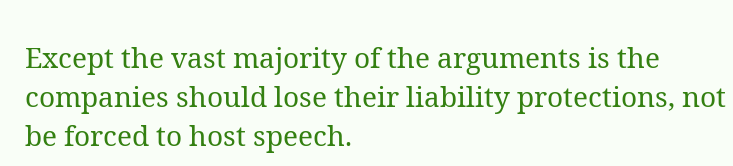Except the vast majority of the arguments is the companies should lose their liability protections, not be forced to host speech.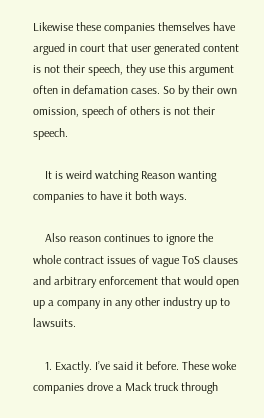Likewise these companies themselves have argued in court that user generated content is not their speech, they use this argument often in defamation cases. So by their own omission, speech of others is not their speech.

    It is weird watching Reason wanting companies to have it both ways.

    Also reason continues to ignore the whole contract issues of vague ToS clauses and arbitrary enforcement that would open up a company in any other industry up to lawsuits.

    1. Exactly. I’ve said it before. These woke companies drove a Mack truck through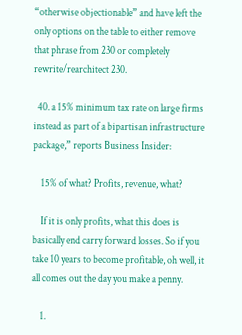“otherwise objectionable” and have left the only options on the table to either remove that phrase from 230 or completely rewrite/rearchitect 230.

  40. a 15% minimum tax rate on large firms instead as part of a bipartisan infrastructure package,” reports Business Insider:

    15% of what? Profits, revenue, what?

    If it is only profits, what this does is basically end carry forward losses. So if you take 10 years to become profitable, oh well, it all comes out the day you make a penny.

    1.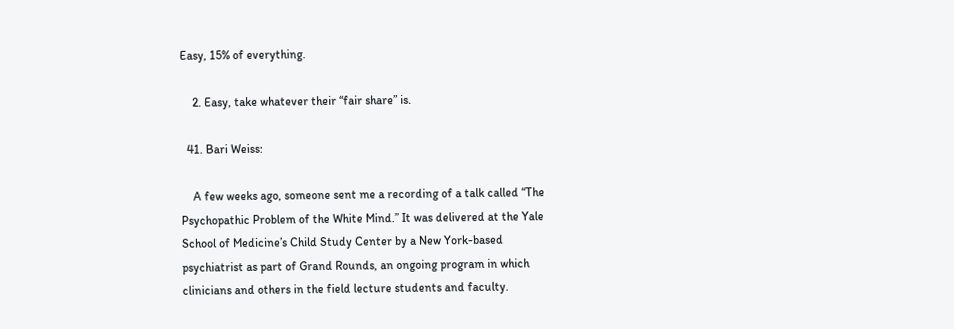Easy, 15% of everything.

    2. Easy, take whatever their “fair share” is.

  41. Bari Weiss:

    A few weeks ago, someone sent me a recording of a talk called “The Psychopathic Problem of the White Mind.” It was delivered at the Yale School of Medicine’s Child Study Center by a New York-based psychiatrist as part of Grand Rounds, an ongoing program in which clinicians and others in the field lecture students and faculty.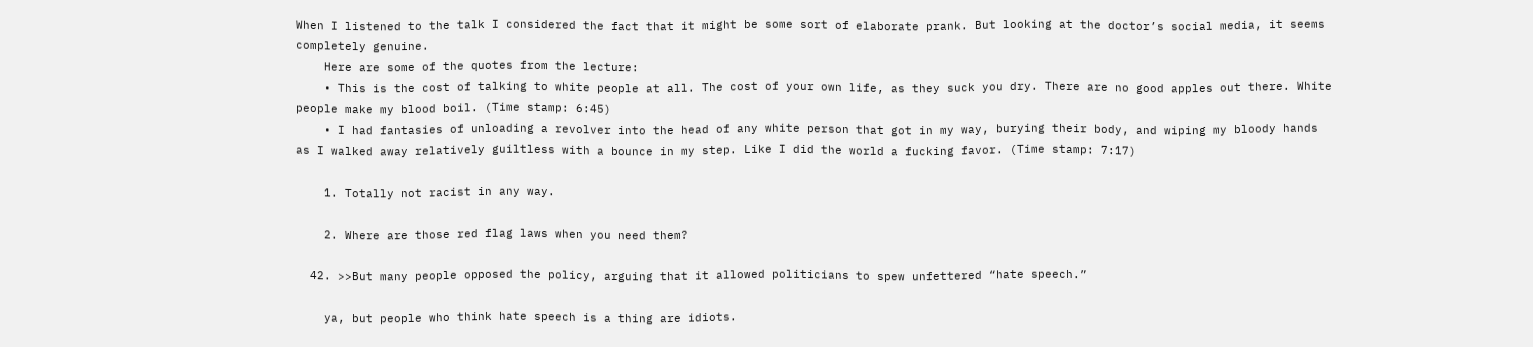When I listened to the talk I considered the fact that it might be some sort of elaborate prank. But looking at the doctor’s social media, it seems completely genuine.
    Here are some of the quotes from the lecture:
    • This is the cost of talking to white people at all. The cost of your own life, as they suck you dry. There are no good apples out there. White people make my blood boil. (Time stamp: 6:45)
    • I had fantasies of unloading a revolver into the head of any white person that got in my way, burying their body, and wiping my bloody hands as I walked away relatively guiltless with a bounce in my step. Like I did the world a fucking favor. (Time stamp: 7:17)

    1. Totally not racist in any way.

    2. Where are those red flag laws when you need them?

  42. >>But many people opposed the policy, arguing that it allowed politicians to spew unfettered “hate speech.”

    ya, but people who think hate speech is a thing are idiots.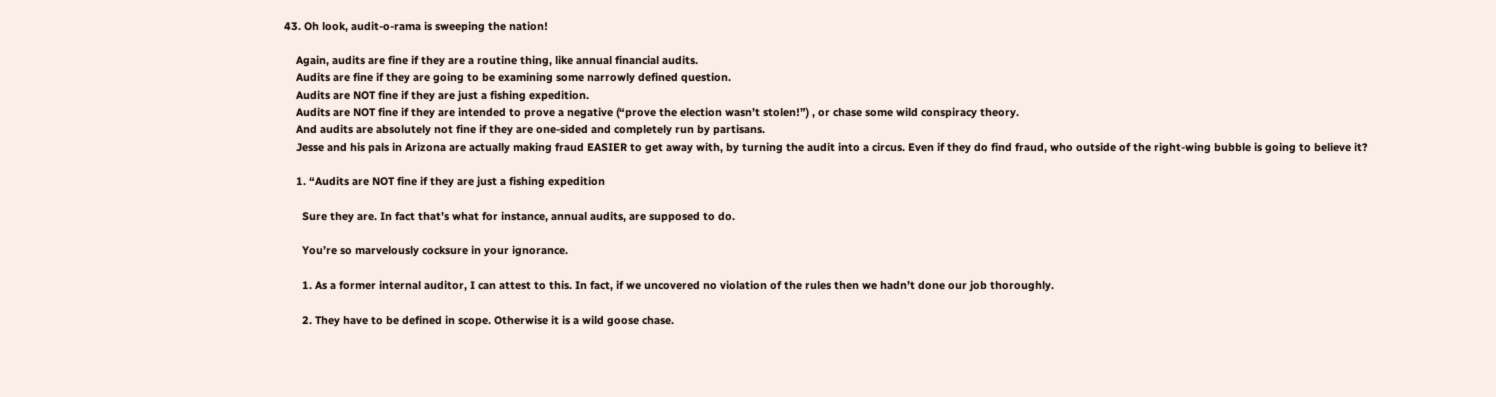43. Oh look, audit-o-rama is sweeping the nation!

    Again, audits are fine if they are a routine thing, like annual financial audits.
    Audits are fine if they are going to be examining some narrowly defined question.
    Audits are NOT fine if they are just a fishing expedition.
    Audits are NOT fine if they are intended to prove a negative (“prove the election wasn’t stolen!”) , or chase some wild conspiracy theory.
    And audits are absolutely not fine if they are one-sided and completely run by partisans.
    Jesse and his pals in Arizona are actually making fraud EASIER to get away with, by turning the audit into a circus. Even if they do find fraud, who outside of the right-wing bubble is going to believe it?

    1. “Audits are NOT fine if they are just a fishing expedition

      Sure they are. In fact that’s what for instance, annual audits, are supposed to do.

      You’re so marvelously cocksure in your ignorance.

      1. As a former internal auditor, I can attest to this. In fact, if we uncovered no violation of the rules then we hadn’t done our job thoroughly.

      2. They have to be defined in scope. Otherwise it is a wild goose chase.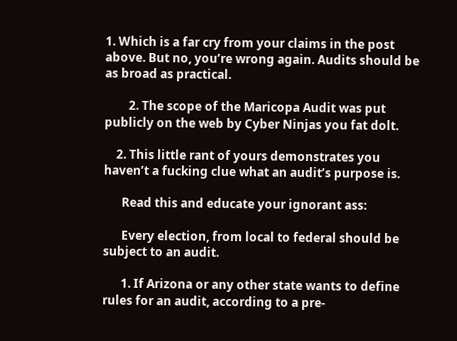1. Which is a far cry from your claims in the post above. But no, you’re wrong again. Audits should be as broad as practical.

        2. The scope of the Maricopa Audit was put publicly on the web by Cyber Ninjas you fat dolt.

    2. This little rant of yours demonstrates you haven’t a fucking clue what an audit’s purpose is.

      Read this and educate your ignorant ass:

      Every election, from local to federal should be subject to an audit.

      1. If Arizona or any other state wants to define rules for an audit, according to a pre-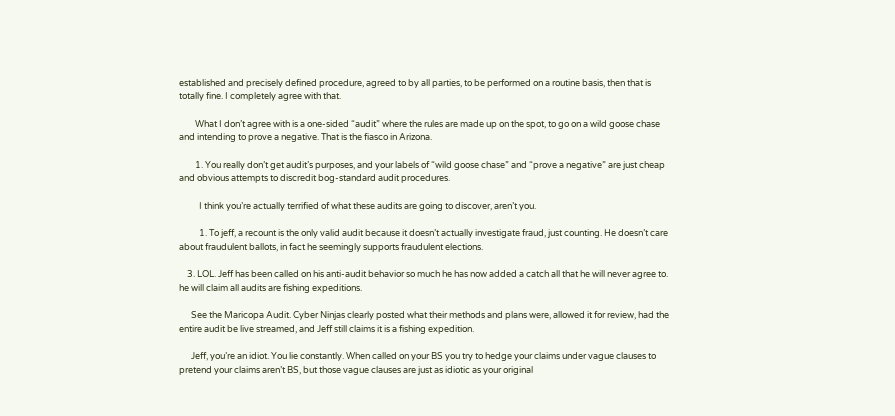established and precisely defined procedure, agreed to by all parties, to be performed on a routine basis, then that is totally fine. I completely agree with that.

        What I don’t agree with is a one-sided “audit” where the rules are made up on the spot, to go on a wild goose chase and intending to prove a negative. That is the fiasco in Arizona.

        1. You really don’t get audit’s purposes, and your labels of “wild goose chase” and “prove a negative” are just cheap and obvious attempts to discredit bog-standard audit procedures.

          I think you’re actually terrified of what these audits are going to discover, aren’t you.

          1. To jeff, a recount is the only valid audit because it doesn’t actually investigate fraud, just counting. He doesn’t care about fraudulent ballots, in fact he seemingly supports fraudulent elections.

    3. LOL. Jeff has been called on his anti-audit behavior so much he has now added a catch all that he will never agree to. he will claim all audits are fishing expeditions.

      See the Maricopa Audit. Cyber Ninjas clearly posted what their methods and plans were, allowed it for review, had the entire audit be live streamed, and Jeff still claims it is a fishing expedition.

      Jeff, you’re an idiot. You lie constantly. When called on your BS you try to hedge your claims under vague clauses to pretend your claims aren’t BS, but those vague clauses are just as idiotic as your original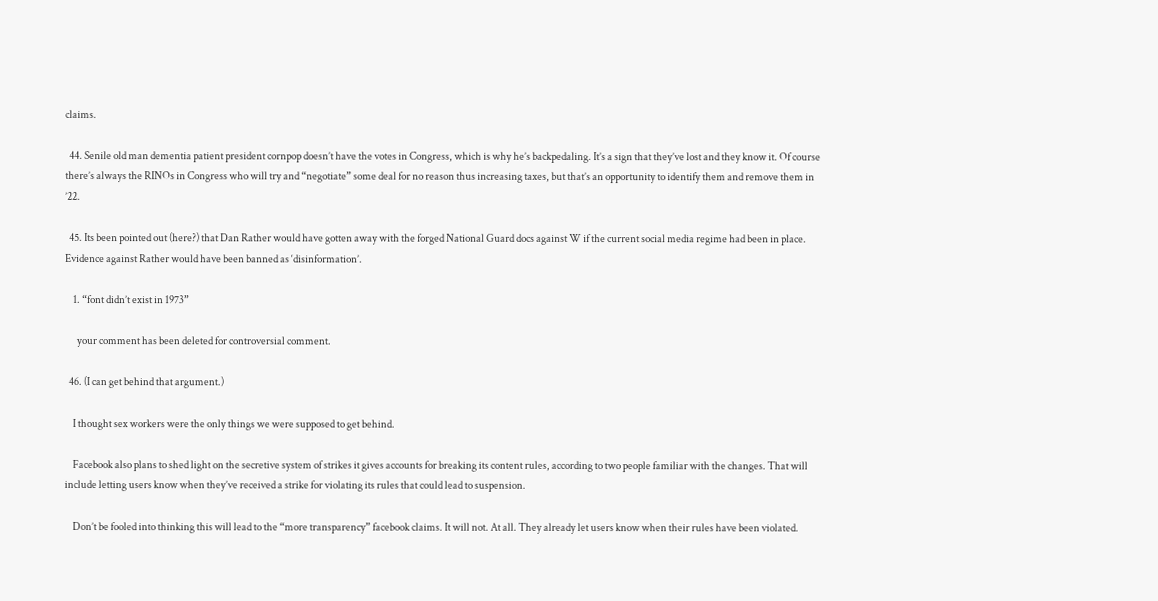claims.

  44. Senile old man dementia patient president cornpop doesn’t have the votes in Congress, which is why he’s backpedaling. It’s a sign that they’ve lost and they know it. Of course there’s always the RINOs in Congress who will try and “negotiate” some deal for no reason thus increasing taxes, but that’s an opportunity to identify them and remove them in ’22.

  45. Its been pointed out (here?) that Dan Rather would have gotten away with the forged National Guard docs against W if the current social media regime had been in place. Evidence against Rather would have been banned as ‘disinformation’.

    1. “font didn’t exist in 1973”

      your comment has been deleted for controversial comment.

  46. (I can get behind that argument.)

    I thought sex workers were the only things we were supposed to get behind.

    Facebook also plans to shed light on the secretive system of strikes it gives accounts for breaking its content rules, according to two people familiar with the changes. That will include letting users know when they’ve received a strike for violating its rules that could lead to suspension.

    Don’t be fooled into thinking this will lead to the “more transparency” facebook claims. It will not. At all. They already let users know when their rules have been violated.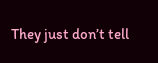They just don’t tell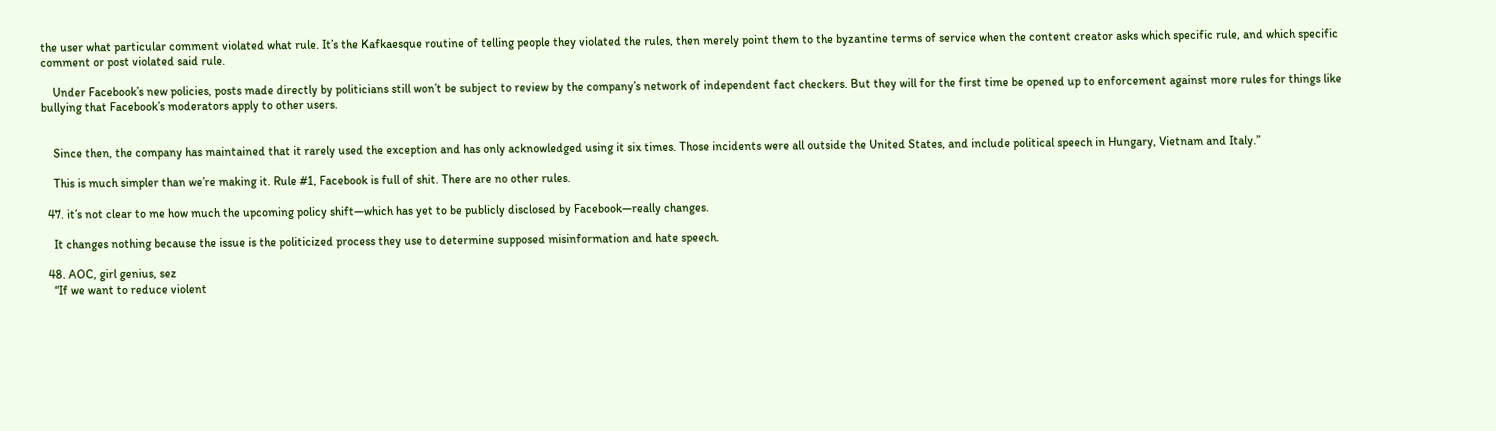the user what particular comment violated what rule. It’s the Kafkaesque routine of telling people they violated the rules, then merely point them to the byzantine terms of service when the content creator asks which specific rule, and which specific comment or post violated said rule.

    Under Facebook’s new policies, posts made directly by politicians still won’t be subject to review by the company’s network of independent fact checkers. But they will for the first time be opened up to enforcement against more rules for things like bullying that Facebook’s moderators apply to other users.


    Since then, the company has maintained that it rarely used the exception and has only acknowledged using it six times. Those incidents were all outside the United States, and include political speech in Hungary, Vietnam and Italy.”

    This is much simpler than we’re making it. Rule #1, Facebook is full of shit. There are no other rules.

  47. it’s not clear to me how much the upcoming policy shift—which has yet to be publicly disclosed by Facebook—really changes.

    It changes nothing because the issue is the politicized process they use to determine supposed misinformation and hate speech.

  48. AOC, girl genius, sez
    “If we want to reduce violent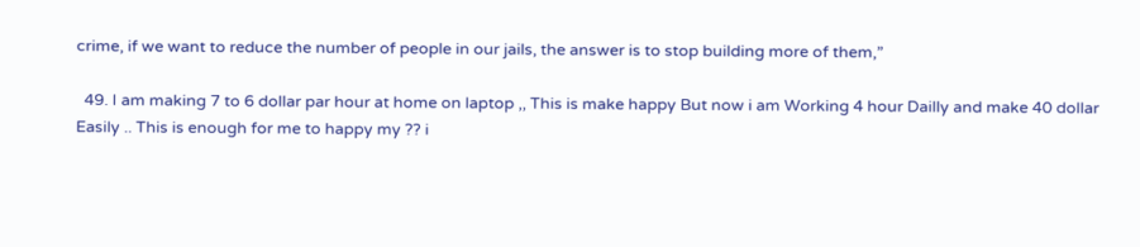crime, if we want to reduce the number of people in our jails, the answer is to stop building more of them,”

  49. I am making 7 to 6 dollar par hour at home on laptop ,, This is make happy But now i am Working 4 hour Dailly and make 40 dollar Easily .. This is enough for me to happy my ?? i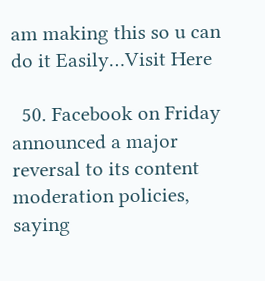am making this so u can do it Easily…Visit Here

  50. Facebook on Friday announced a major reversal to its content moderation policies, saying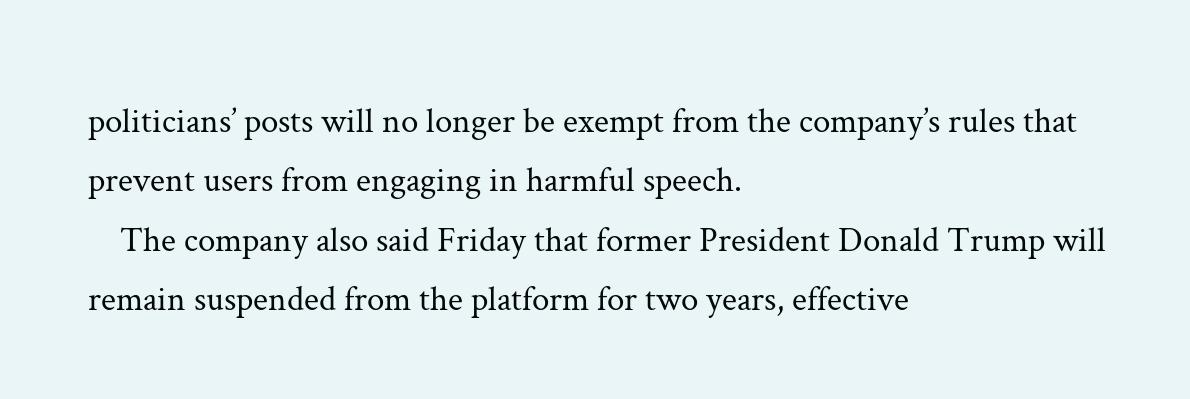politicians’ posts will no longer be exempt from the company’s rules that prevent users from engaging in harmful speech.
    The company also said Friday that former President Donald Trump will remain suspended from the platform for two years, effective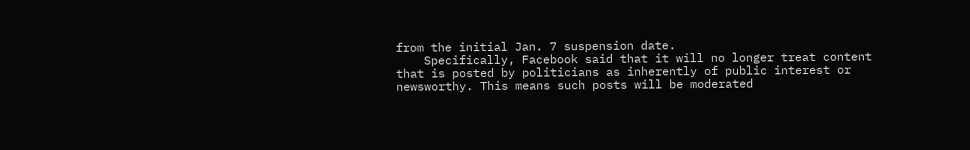from the initial Jan. 7 suspension date.
    Specifically, Facebook said that it will no longer treat content that is posted by politicians as inherently of public interest or newsworthy. This means such posts will be moderated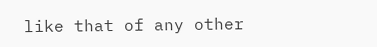like that of any other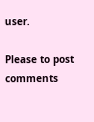user.

Please to post comments